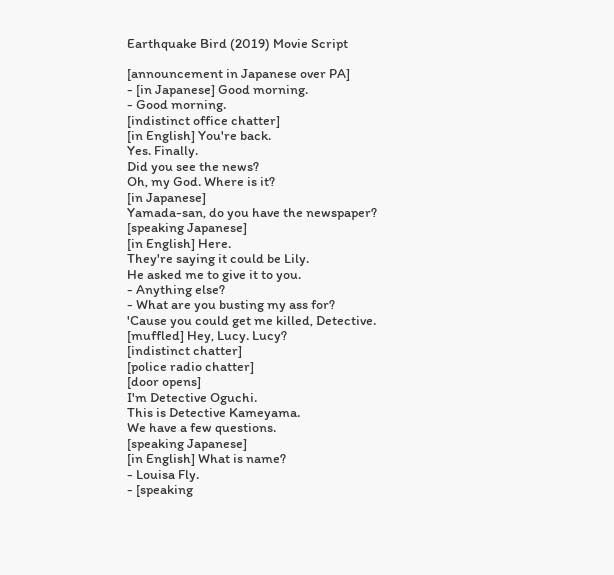Earthquake Bird (2019) Movie Script

[announcement in Japanese over PA]
- [in Japanese] Good morning.
- Good morning.
[indistinct office chatter]
[in English] You're back.
Yes. Finally.
Did you see the news?
Oh, my God. Where is it?
[in Japanese]
Yamada-san, do you have the newspaper?
[speaking Japanese]
[in English] Here.
They're saying it could be Lily.
He asked me to give it to you.
- Anything else?
- What are you busting my ass for?
'Cause you could get me killed, Detective.
[muffled] Hey, Lucy. Lucy?
[indistinct chatter]
[police radio chatter]
[door opens]
I'm Detective Oguchi.
This is Detective Kameyama.
We have a few questions.
[speaking Japanese]
[in English] What is name?
- Louisa Fly.
- [speaking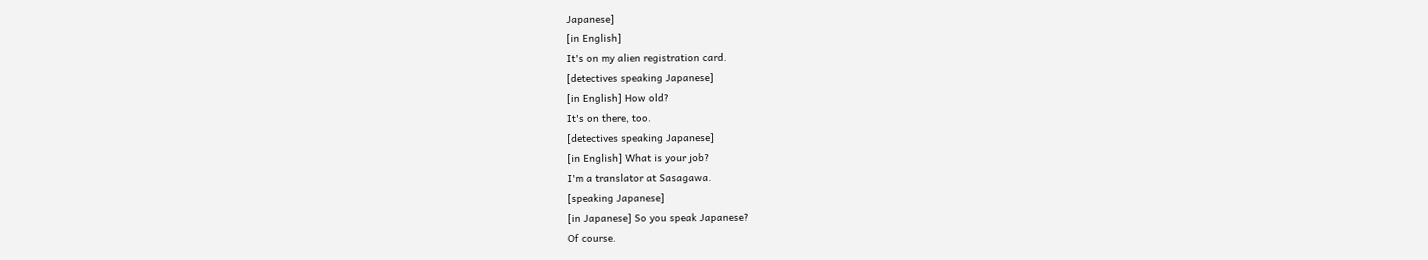Japanese]
[in English]
It's on my alien registration card.
[detectives speaking Japanese]
[in English] How old?
It's on there, too.
[detectives speaking Japanese]
[in English] What is your job?
I'm a translator at Sasagawa.
[speaking Japanese]
[in Japanese] So you speak Japanese?
Of course.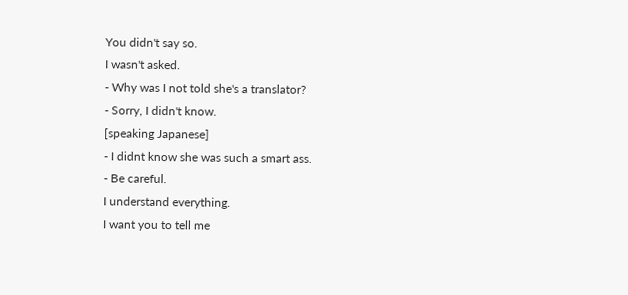You didn't say so.
I wasn't asked.
- Why was I not told she's a translator?
- Sorry, I didn't know.
[speaking Japanese]
- I didnt know she was such a smart ass.
- Be careful.
I understand everything.
I want you to tell me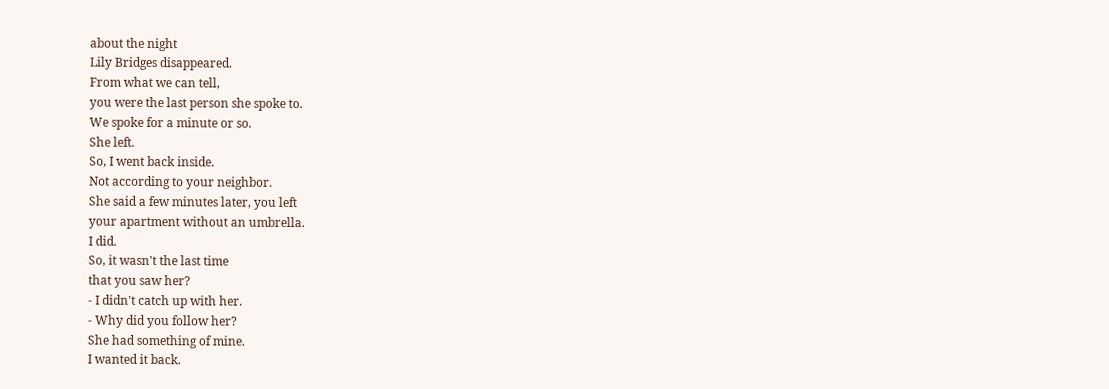about the night
Lily Bridges disappeared.
From what we can tell,
you were the last person she spoke to.
We spoke for a minute or so.
She left.
So, I went back inside.
Not according to your neighbor.
She said a few minutes later, you left
your apartment without an umbrella.
I did.
So, it wasn't the last time
that you saw her?
- I didn't catch up with her.
- Why did you follow her?
She had something of mine.
I wanted it back.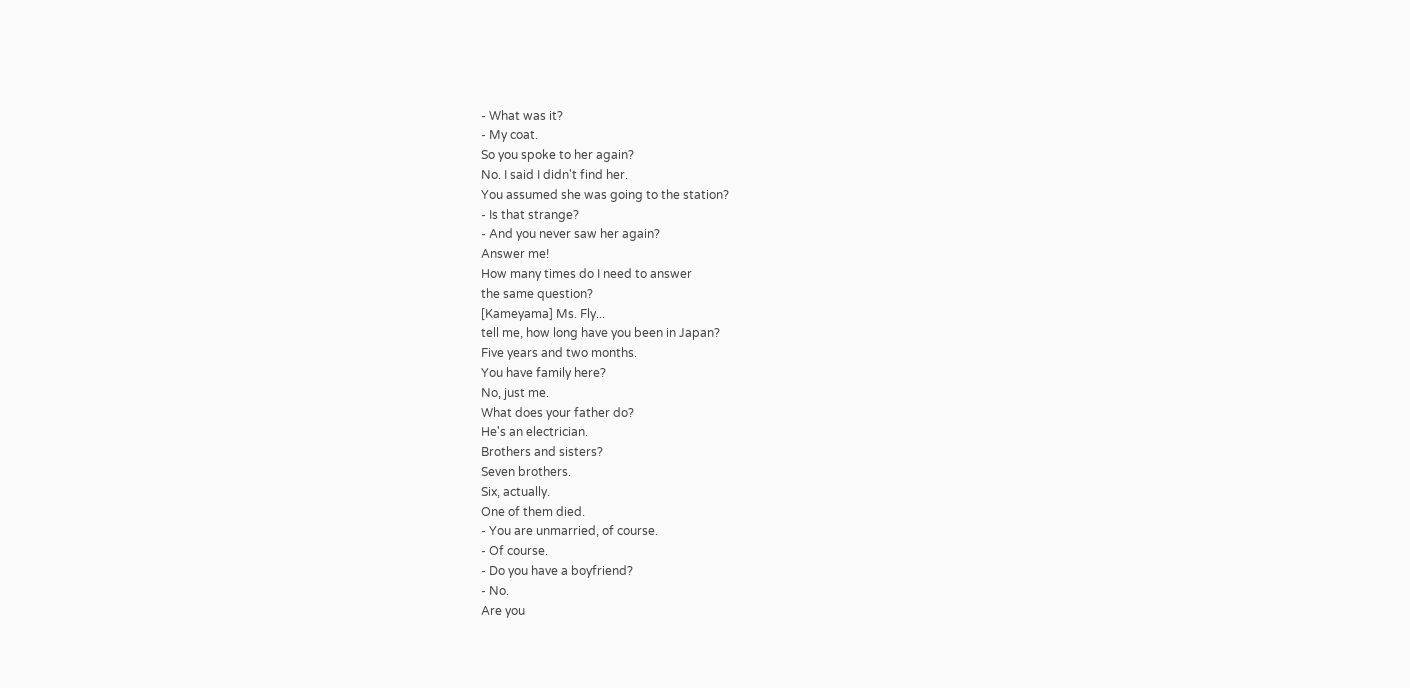- What was it?
- My coat.
So you spoke to her again?
No. I said I didn't find her.
You assumed she was going to the station?
- Is that strange?
- And you never saw her again?
Answer me!
How many times do I need to answer
the same question?
[Kameyama] Ms. Fly...
tell me, how long have you been in Japan?
Five years and two months.
You have family here?
No, just me.
What does your father do?
He's an electrician.
Brothers and sisters?
Seven brothers.
Six, actually.
One of them died.
- You are unmarried, of course.
- Of course.
- Do you have a boyfriend?
- No.
Are you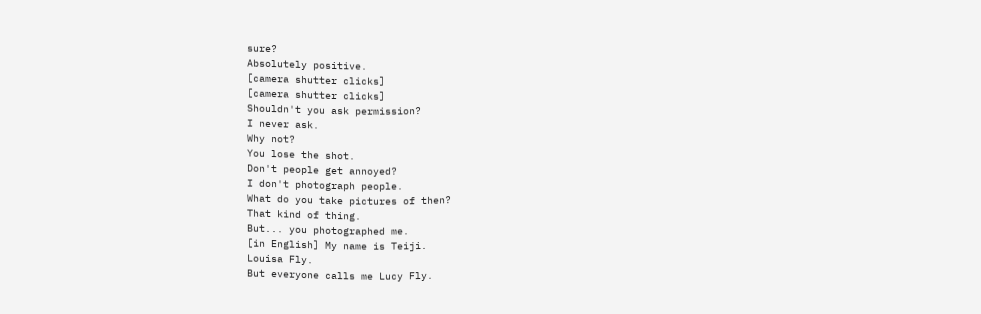sure?
Absolutely positive.
[camera shutter clicks]
[camera shutter clicks]
Shouldn't you ask permission?
I never ask.
Why not?
You lose the shot.
Don't people get annoyed?
I don't photograph people.
What do you take pictures of then?
That kind of thing.
But... you photographed me.
[in English] My name is Teiji.
Louisa Fly.
But everyone calls me Lucy Fly.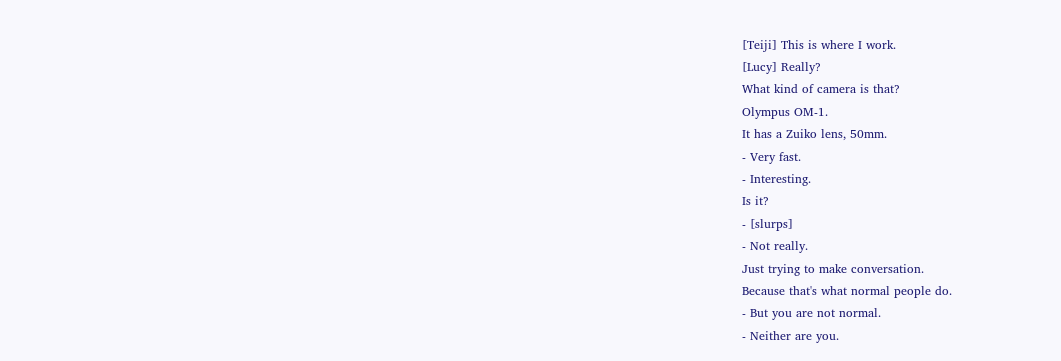[Teiji] This is where I work.
[Lucy] Really?
What kind of camera is that?
Olympus OM-1.
It has a Zuiko lens, 50mm.
- Very fast.
- Interesting.
Is it?
- [slurps]
- Not really.
Just trying to make conversation.
Because that's what normal people do.
- But you are not normal.
- Neither are you.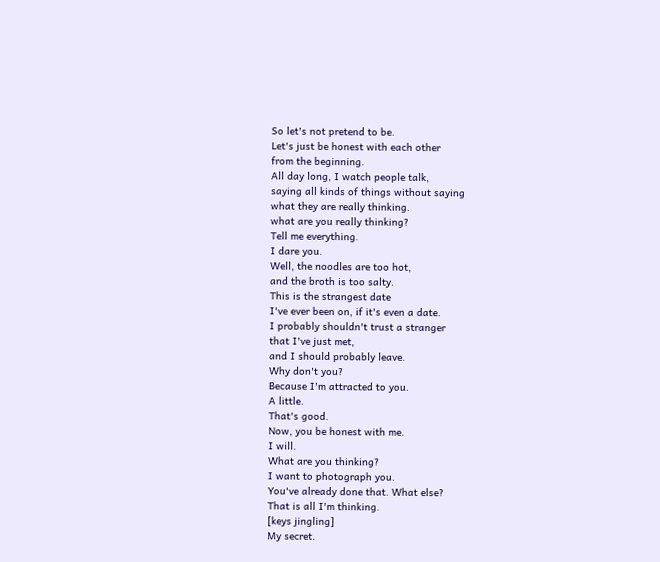So let's not pretend to be.
Let's just be honest with each other
from the beginning.
All day long, I watch people talk,
saying all kinds of things without saying
what they are really thinking.
what are you really thinking?
Tell me everything.
I dare you.
Well, the noodles are too hot,
and the broth is too salty.
This is the strangest date
I've ever been on, if it's even a date.
I probably shouldn't trust a stranger
that I've just met,
and I should probably leave.
Why don't you?
Because I'm attracted to you.
A little.
That's good.
Now, you be honest with me.
I will.
What are you thinking?
I want to photograph you.
You've already done that. What else?
That is all I'm thinking.
[keys jingling]
My secret.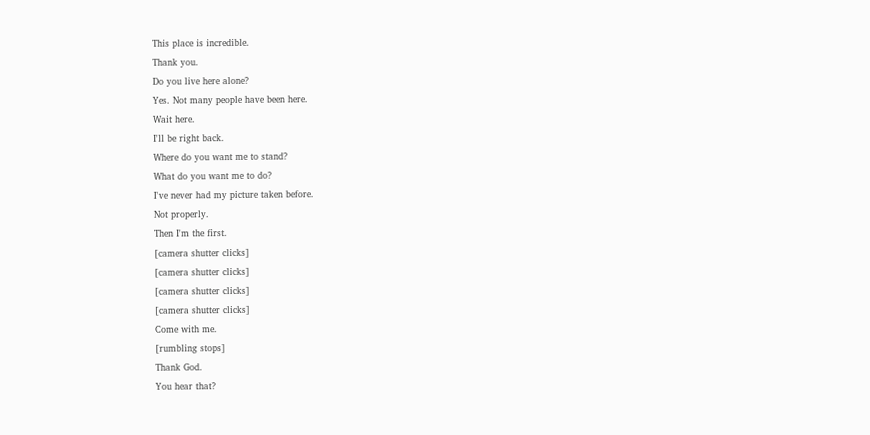This place is incredible.
Thank you.
Do you live here alone?
Yes. Not many people have been here.
Wait here.
I'll be right back.
Where do you want me to stand?
What do you want me to do?
I've never had my picture taken before.
Not properly.
Then I'm the first.
[camera shutter clicks]
[camera shutter clicks]
[camera shutter clicks]
[camera shutter clicks]
Come with me.
[rumbling stops]
Thank God.
You hear that?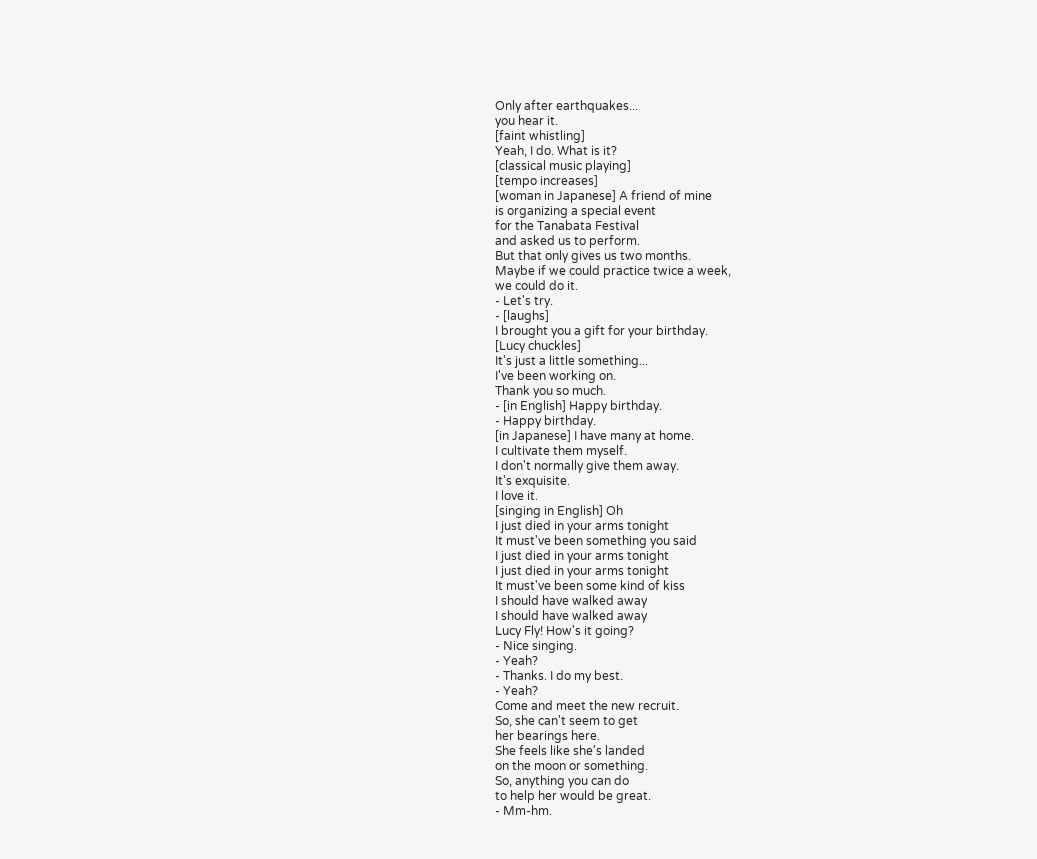Only after earthquakes...
you hear it.
[faint whistling]
Yeah, I do. What is it?
[classical music playing]
[tempo increases]
[woman in Japanese] A friend of mine
is organizing a special event
for the Tanabata Festival
and asked us to perform.
But that only gives us two months.
Maybe if we could practice twice a week,
we could do it.
- Let's try.
- [laughs]
I brought you a gift for your birthday.
[Lucy chuckles]
It's just a little something...
I've been working on.
Thank you so much.
- [in English] Happy birthday.
- Happy birthday.
[in Japanese] I have many at home.
I cultivate them myself.
I don't normally give them away.
It's exquisite.
I love it.
[singing in English] Oh
I just died in your arms tonight
It must've been something you said
I just died in your arms tonight
I just died in your arms tonight
It must've been some kind of kiss
I should have walked away
I should have walked away
Lucy Fly! How's it going?
- Nice singing.
- Yeah?
- Thanks. I do my best.
- Yeah?
Come and meet the new recruit.
So, she can't seem to get
her bearings here.
She feels like she's landed
on the moon or something.
So, anything you can do
to help her would be great.
- Mm-hm.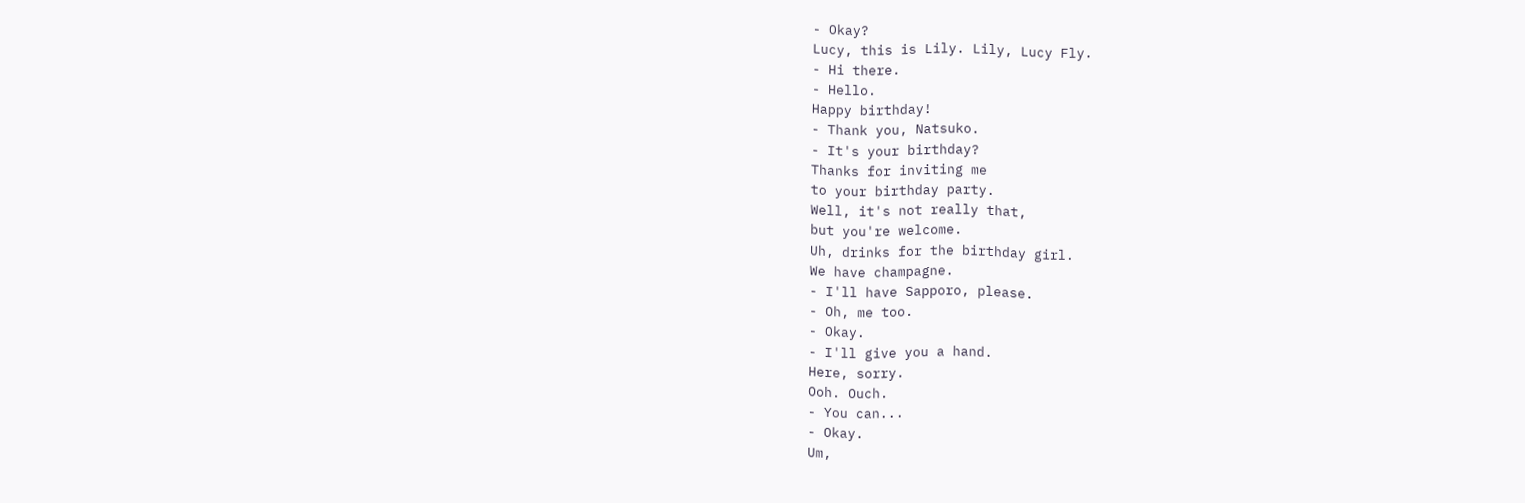- Okay?
Lucy, this is Lily. Lily, Lucy Fly.
- Hi there.
- Hello.
Happy birthday!
- Thank you, Natsuko.
- It's your birthday?
Thanks for inviting me
to your birthday party.
Well, it's not really that,
but you're welcome.
Uh, drinks for the birthday girl.
We have champagne.
- I'll have Sapporo, please.
- Oh, me too.
- Okay.
- I'll give you a hand.
Here, sorry.
Ooh. Ouch.
- You can...
- Okay.
Um,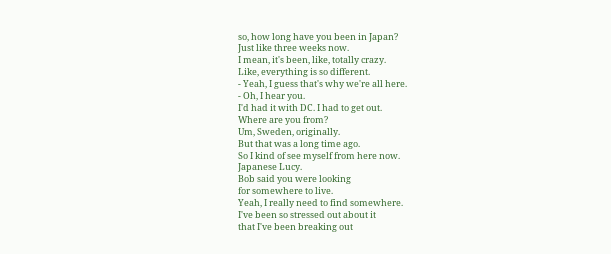so, how long have you been in Japan?
Just like three weeks now.
I mean, it's been, like, totally crazy.
Like, everything is so different.
- Yeah, I guess that's why we're all here.
- Oh, I hear you.
I'd had it with DC. I had to get out.
Where are you from?
Um, Sweden, originally.
But that was a long time ago.
So I kind of see myself from here now.
Japanese Lucy.
Bob said you were looking
for somewhere to live.
Yeah, I really need to find somewhere.
I've been so stressed out about it
that I've been breaking out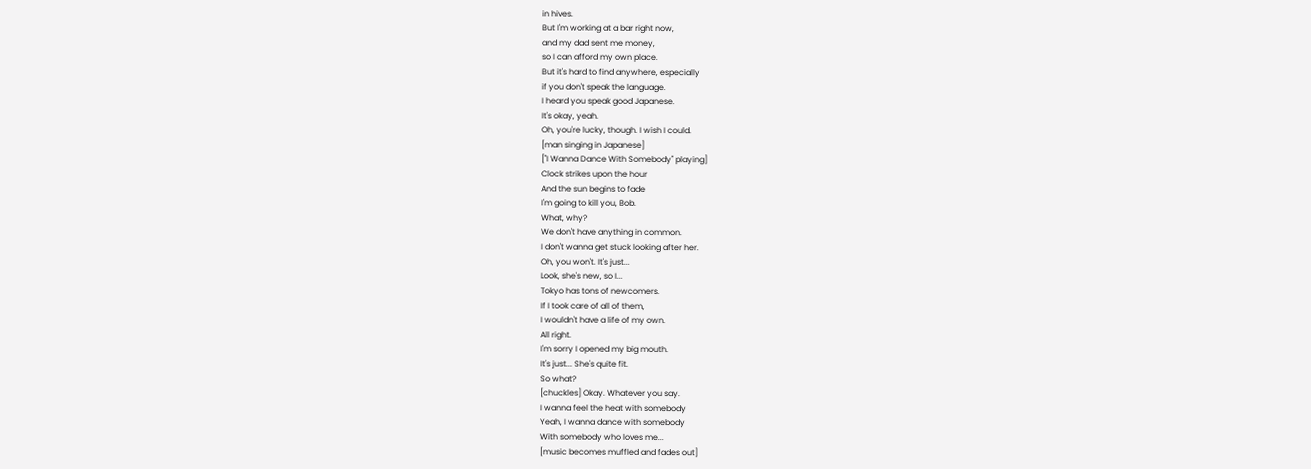in hives.
But I'm working at a bar right now,
and my dad sent me money,
so I can afford my own place.
But it's hard to find anywhere, especially
if you don't speak the language.
I heard you speak good Japanese.
It's okay, yeah.
Oh, you're lucky, though. I wish I could.
[man singing in Japanese]
["I Wanna Dance With Somebody" playing]
Clock strikes upon the hour
And the sun begins to fade
I'm going to kill you, Bob.
What, why?
We don't have anything in common.
I don't wanna get stuck looking after her.
Oh, you won't. It's just...
Look, she's new, so I...
Tokyo has tons of newcomers.
If I took care of all of them,
I wouldn't have a life of my own.
All right.
I'm sorry I opened my big mouth.
It's just... She's quite fit.
So what?
[chuckles] Okay. Whatever you say.
I wanna feel the heat with somebody
Yeah, I wanna dance with somebody
With somebody who loves me...
[music becomes muffled and fades out]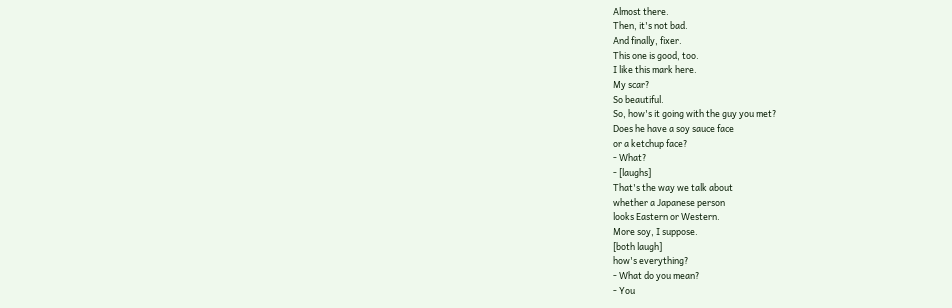Almost there.
Then, it's not bad.
And finally, fixer.
This one is good, too.
I like this mark here.
My scar?
So beautiful.
So, how's it going with the guy you met?
Does he have a soy sauce face
or a ketchup face?
- What?
- [laughs]
That's the way we talk about
whether a Japanese person
looks Eastern or Western.
More soy, I suppose.
[both laugh]
how's everything?
- What do you mean?
- You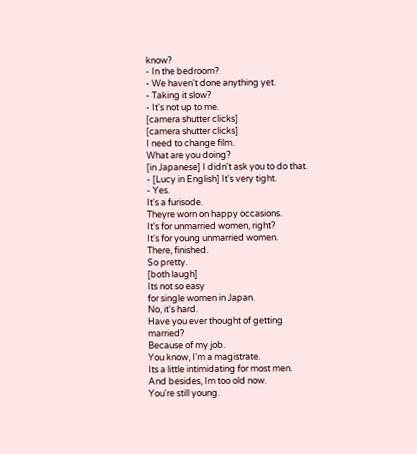know?
- In the bedroom?
- We haven't done anything yet.
- Taking it slow?
- It's not up to me.
[camera shutter clicks]
[camera shutter clicks]
I need to change film.
What are you doing?
[in Japanese] I didn't ask you to do that.
- [Lucy in English] It's very tight.
- Yes.
It's a furisode.
Theyre worn on happy occasions.
It's for unmarried women, right?
It's for young unmarried women.
There, finished.
So pretty.
[both laugh]
Its not so easy
for single women in Japan.
No, it's hard.
Have you ever thought of getting married?
Because of my job.
You know, I'm a magistrate.
Its a little intimidating for most men.
And besides, Im too old now.
You're still young.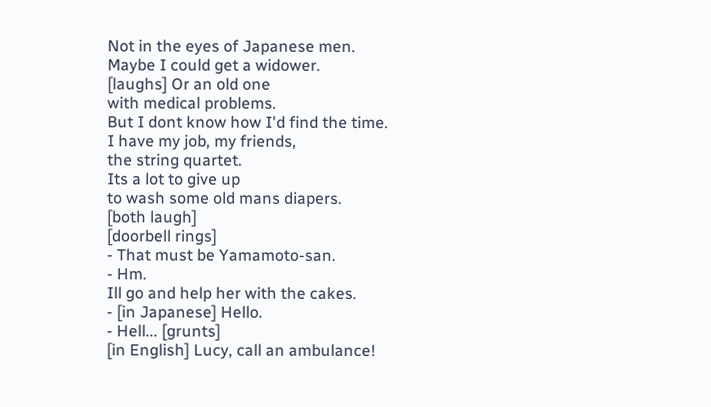Not in the eyes of Japanese men.
Maybe I could get a widower.
[laughs] Or an old one
with medical problems.
But I dont know how I'd find the time.
I have my job, my friends,
the string quartet.
Its a lot to give up
to wash some old mans diapers.
[both laugh]
[doorbell rings]
- That must be Yamamoto-san.
- Hm.
Ill go and help her with the cakes.
- [in Japanese] Hello.
- Hell... [grunts]
[in English] Lucy, call an ambulance!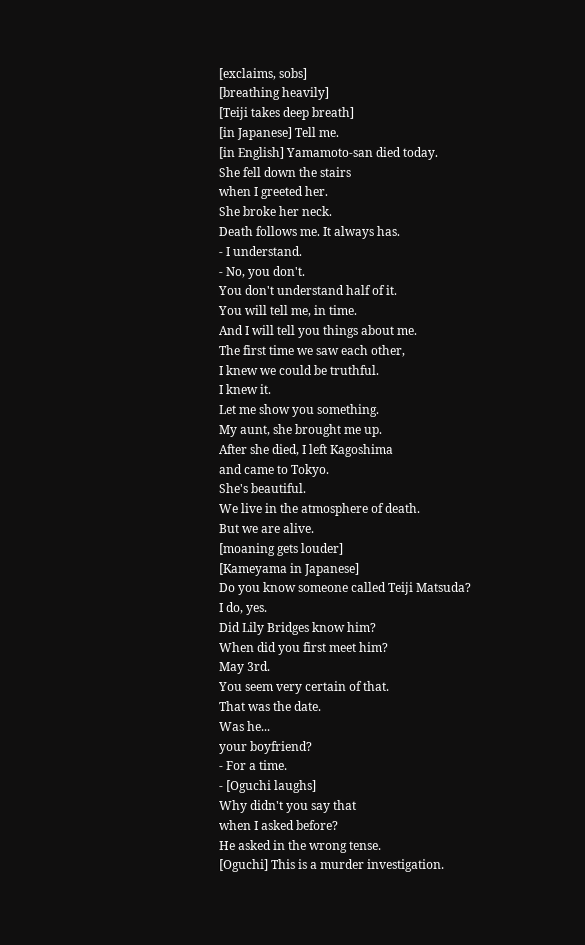[exclaims, sobs]
[breathing heavily]
[Teiji takes deep breath]
[in Japanese] Tell me.
[in English] Yamamoto-san died today.
She fell down the stairs
when I greeted her.
She broke her neck.
Death follows me. It always has.
- I understand.
- No, you don't.
You don't understand half of it.
You will tell me, in time.
And I will tell you things about me.
The first time we saw each other,
I knew we could be truthful.
I knew it.
Let me show you something.
My aunt, she brought me up.
After she died, I left Kagoshima
and came to Tokyo.
She's beautiful.
We live in the atmosphere of death.
But we are alive.
[moaning gets louder]
[Kameyama in Japanese]
Do you know someone called Teiji Matsuda?
I do, yes.
Did Lily Bridges know him?
When did you first meet him?
May 3rd.
You seem very certain of that.
That was the date.
Was he...
your boyfriend?
- For a time.
- [Oguchi laughs]
Why didn't you say that
when I asked before?
He asked in the wrong tense.
[Oguchi] This is a murder investigation.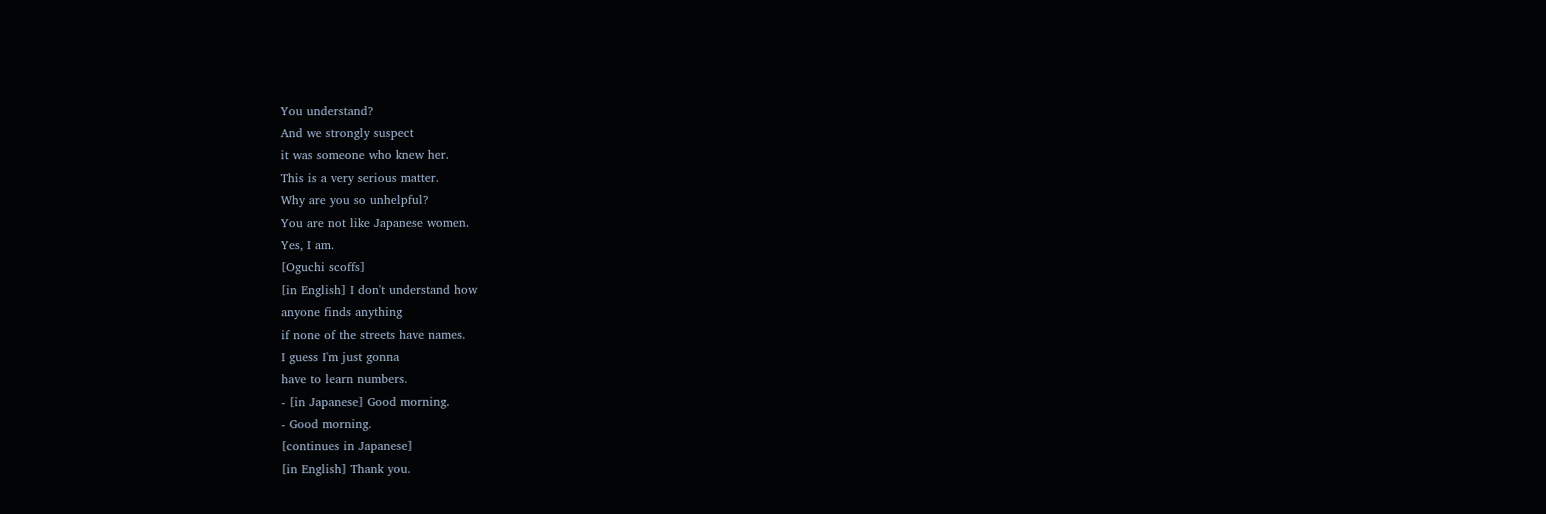You understand?
And we strongly suspect
it was someone who knew her.
This is a very serious matter.
Why are you so unhelpful?
You are not like Japanese women.
Yes, I am.
[Oguchi scoffs]
[in English] I don't understand how
anyone finds anything
if none of the streets have names.
I guess I'm just gonna
have to learn numbers.
- [in Japanese] Good morning.
- Good morning.
[continues in Japanese]
[in English] Thank you.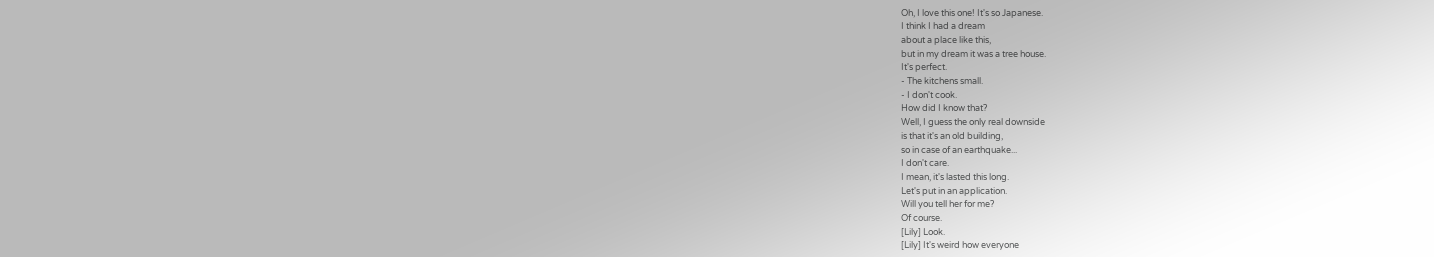Oh, I love this one! It's so Japanese.
I think I had a dream
about a place like this,
but in my dream it was a tree house.
It's perfect.
- The kitchens small.
- I don't cook.
How did I know that?
Well, I guess the only real downside
is that it's an old building,
so in case of an earthquake...
I don't care.
I mean, it's lasted this long.
Let's put in an application.
Will you tell her for me?
Of course.
[Lily] Look.
[Lily] It's weird how everyone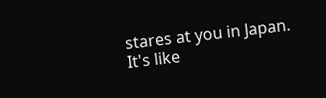stares at you in Japan.
It's like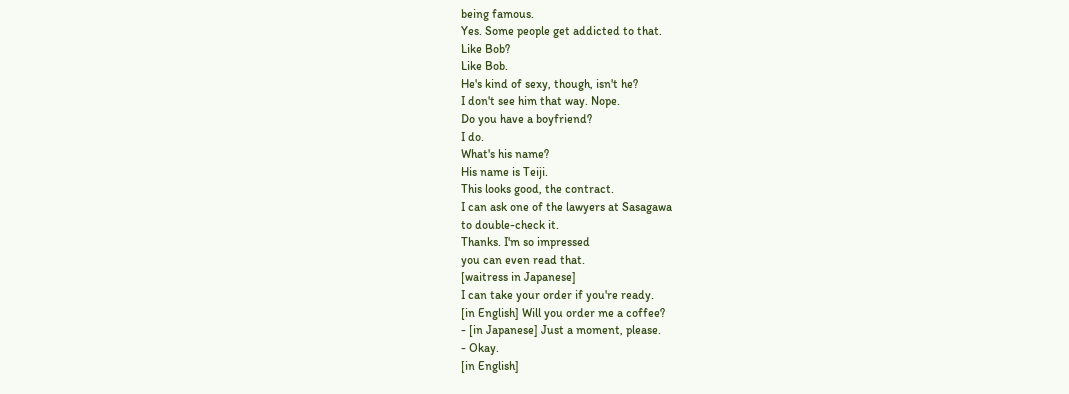being famous.
Yes. Some people get addicted to that.
Like Bob?
Like Bob.
He's kind of sexy, though, isn't he?
I don't see him that way. Nope.
Do you have a boyfriend?
I do.
What's his name?
His name is Teiji.
This looks good, the contract.
I can ask one of the lawyers at Sasagawa
to double-check it.
Thanks. I'm so impressed
you can even read that.
[waitress in Japanese]
I can take your order if you're ready.
[in English] Will you order me a coffee?
- [in Japanese] Just a moment, please.
- Okay.
[in English]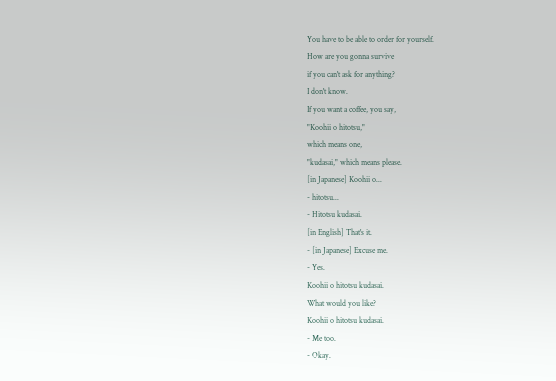You have to be able to order for yourself.
How are you gonna survive
if you can't ask for anything?
I don't know.
If you want a coffee, you say,
"Koohii o hitotsu,"
which means one,
"kudasai," which means please.
[in Japanese] Koohii o...
- hitotsu...
- Hitotsu kudasai.
[in English] That's it.
- [in Japanese] Excuse me.
- Yes.
Koohii o hitotsu kudasai.
What would you like?
Koohii o hitotsu kudasai.
- Me too.
- Okay.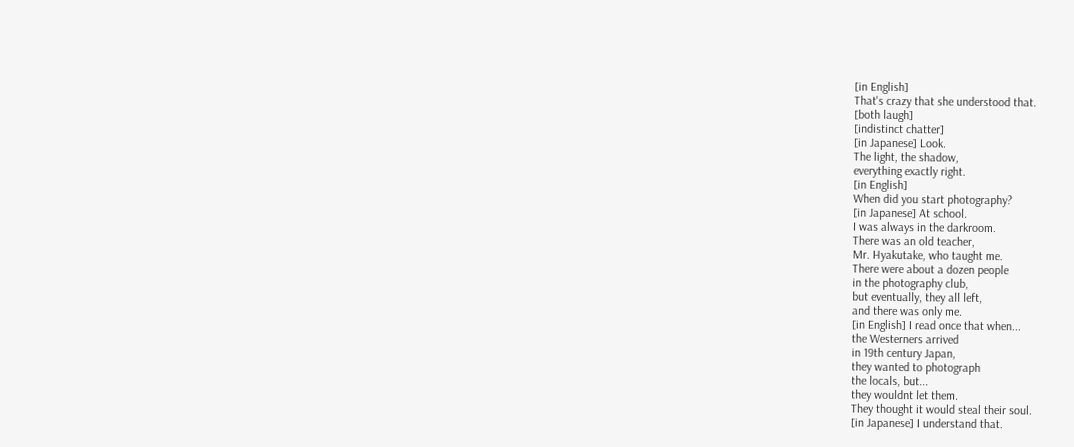[in English]
That's crazy that she understood that.
[both laugh]
[indistinct chatter]
[in Japanese] Look.
The light, the shadow,
everything exactly right.
[in English]
When did you start photography?
[in Japanese] At school.
I was always in the darkroom.
There was an old teacher,
Mr. Hyakutake, who taught me.
There were about a dozen people
in the photography club,
but eventually, they all left,
and there was only me.
[in English] I read once that when...
the Westerners arrived
in 19th century Japan,
they wanted to photograph
the locals, but...
they wouldnt let them.
They thought it would steal their soul.
[in Japanese] I understand that.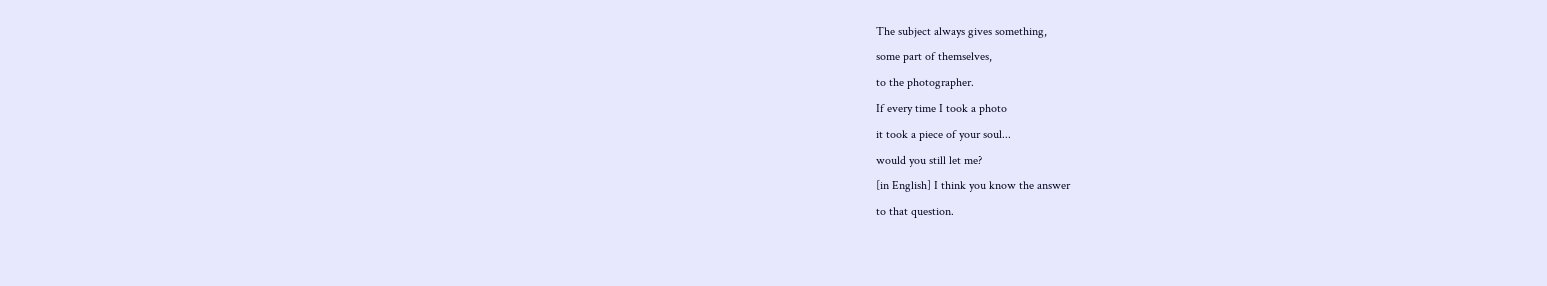The subject always gives something,
some part of themselves,
to the photographer.
If every time I took a photo
it took a piece of your soul...
would you still let me?
[in English] I think you know the answer
to that question.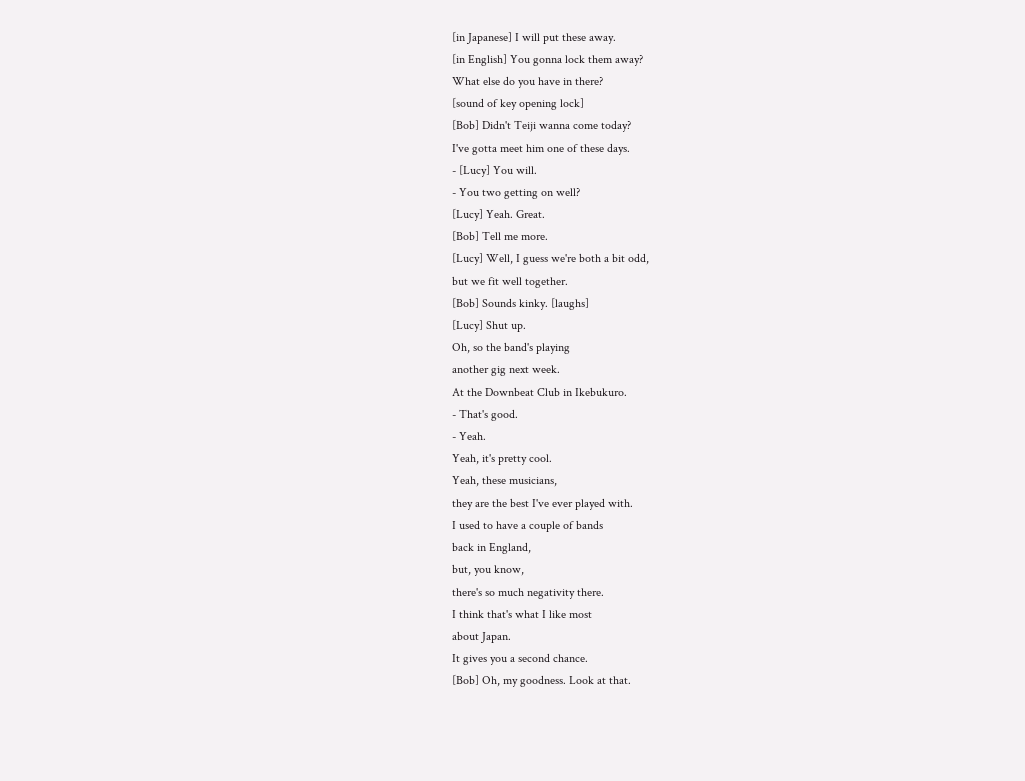[in Japanese] I will put these away.
[in English] You gonna lock them away?
What else do you have in there?
[sound of key opening lock]
[Bob] Didn't Teiji wanna come today?
I've gotta meet him one of these days.
- [Lucy] You will.
- You two getting on well?
[Lucy] Yeah. Great.
[Bob] Tell me more.
[Lucy] Well, I guess we're both a bit odd,
but we fit well together.
[Bob] Sounds kinky. [laughs]
[Lucy] Shut up.
Oh, so the band's playing
another gig next week.
At the Downbeat Club in Ikebukuro.
- That's good.
- Yeah.
Yeah, it's pretty cool.
Yeah, these musicians,
they are the best I've ever played with.
I used to have a couple of bands
back in England,
but, you know,
there's so much negativity there.
I think that's what I like most
about Japan.
It gives you a second chance.
[Bob] Oh, my goodness. Look at that.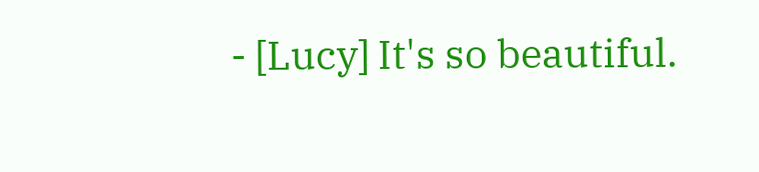- [Lucy] It's so beautiful.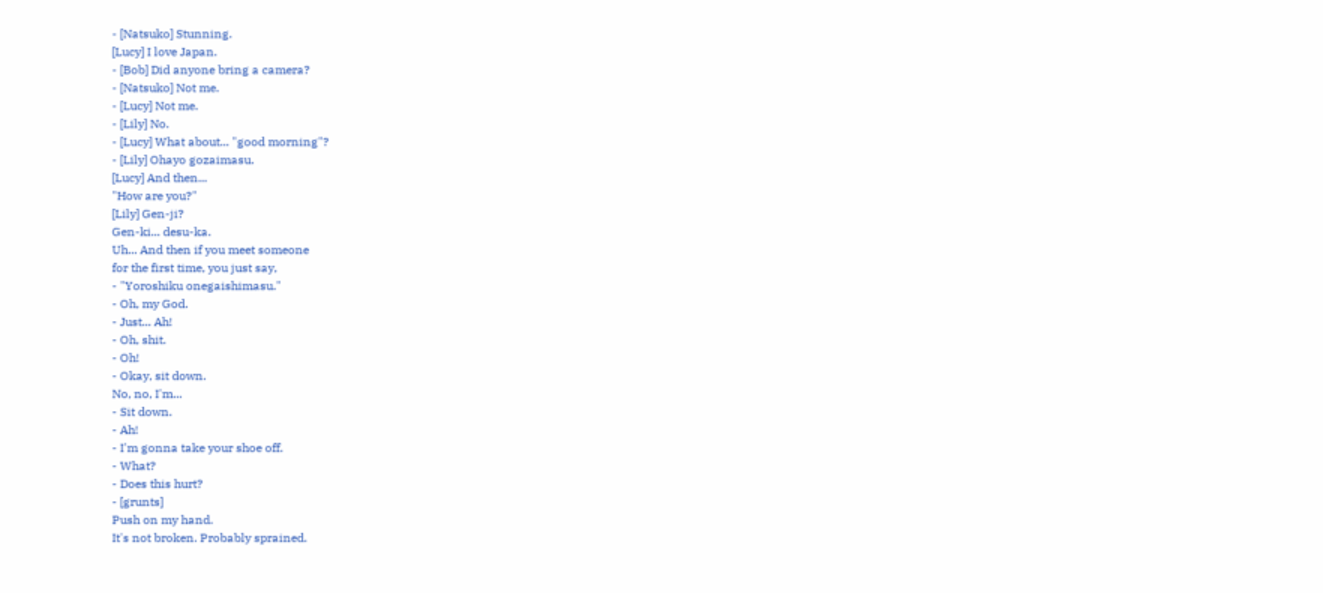- [Natsuko] Stunning.
[Lucy] I love Japan.
- [Bob] Did anyone bring a camera?
- [Natsuko] Not me.
- [Lucy] Not me.
- [Lily] No.
- [Lucy] What about... "good morning"?
- [Lily] Ohayo gozaimasu.
[Lucy] And then...
"How are you?"
[Lily] Gen-ji?
Gen-ki... desu-ka.
Uh... And then if you meet someone
for the first time, you just say,
- "Yoroshiku onegaishimasu."
- Oh, my God.
- Just... Ah!
- Oh, shit.
- Oh!
- Okay, sit down.
No, no, I'm...
- Sit down.
- Ah!
- I'm gonna take your shoe off.
- What?
- Does this hurt?
- [grunts]
Push on my hand.
It's not broken. Probably sprained.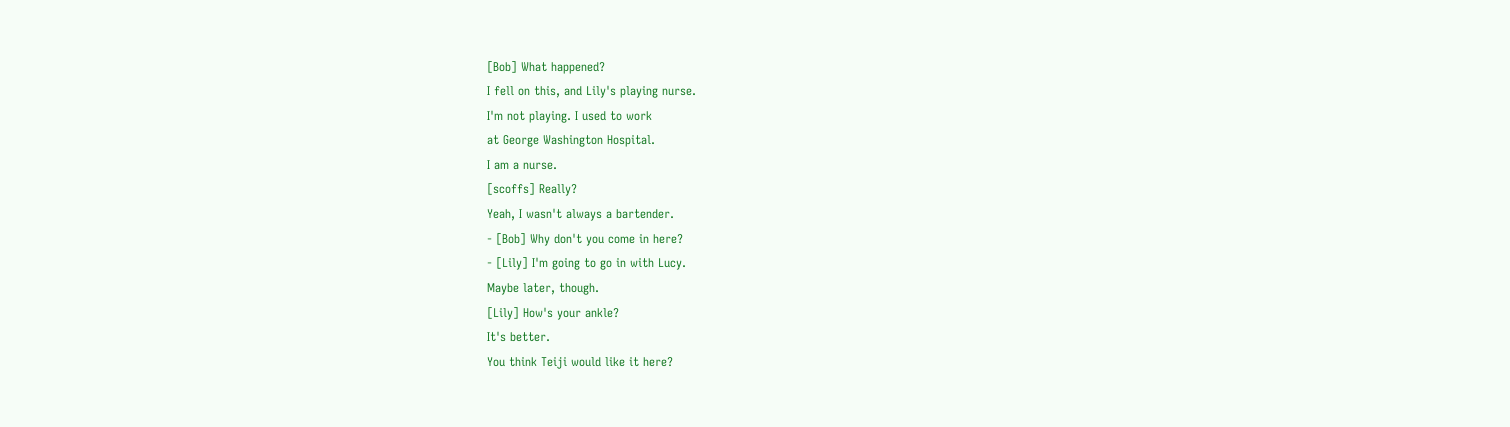[Bob] What happened?
I fell on this, and Lily's playing nurse.
I'm not playing. I used to work
at George Washington Hospital.
I am a nurse.
[scoffs] Really?
Yeah, I wasn't always a bartender.
- [Bob] Why don't you come in here?
- [Lily] I'm going to go in with Lucy.
Maybe later, though.
[Lily] How's your ankle?
It's better.
You think Teiji would like it here?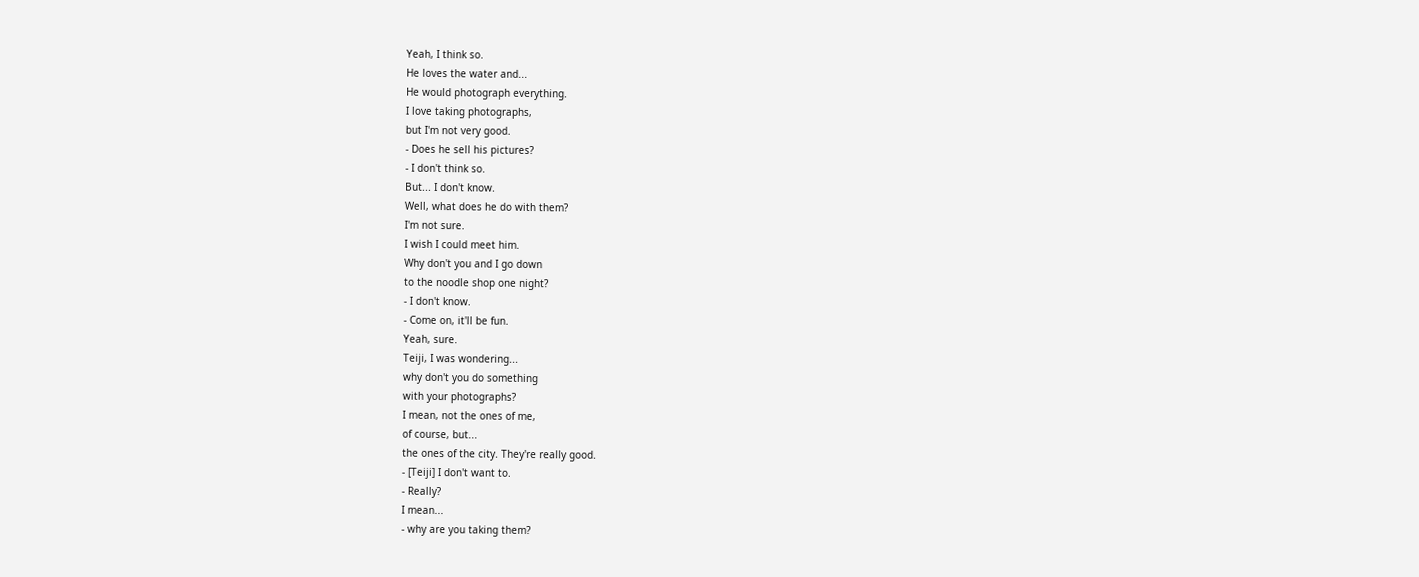Yeah, I think so.
He loves the water and...
He would photograph everything.
I love taking photographs,
but I'm not very good.
- Does he sell his pictures?
- I don't think so.
But... I don't know.
Well, what does he do with them?
I'm not sure.
I wish I could meet him.
Why don't you and I go down
to the noodle shop one night?
- I don't know.
- Come on, it'll be fun.
Yeah, sure.
Teiji, I was wondering...
why don't you do something
with your photographs?
I mean, not the ones of me,
of course, but...
the ones of the city. They're really good.
- [Teiji] I don't want to.
- Really?
I mean...
- why are you taking them?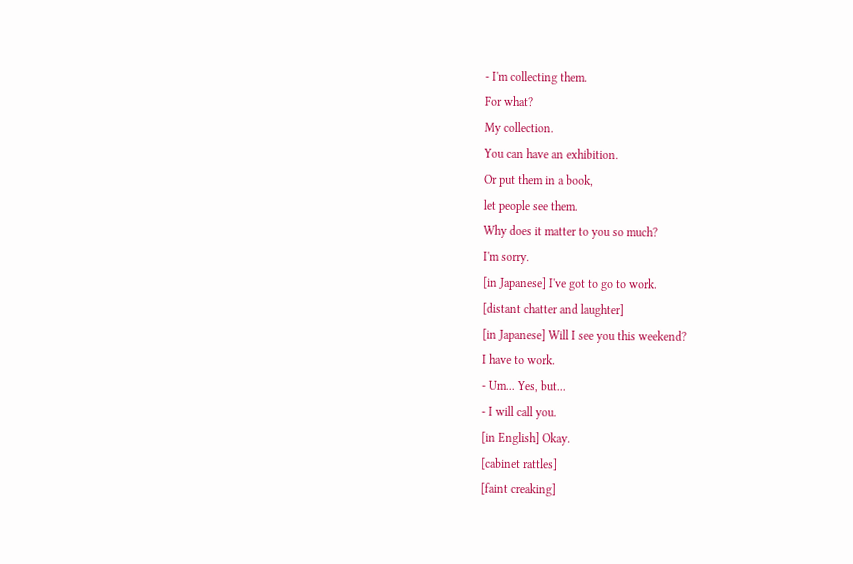- I'm collecting them.
For what?
My collection.
You can have an exhibition.
Or put them in a book,
let people see them.
Why does it matter to you so much?
I'm sorry.
[in Japanese] I've got to go to work.
[distant chatter and laughter]
[in Japanese] Will I see you this weekend?
I have to work.
- Um... Yes, but...
- I will call you.
[in English] Okay.
[cabinet rattles]
[faint creaking]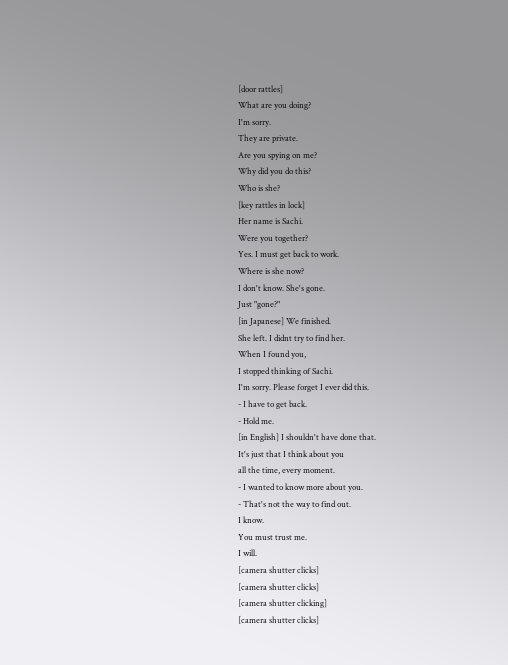[door rattles]
What are you doing?
I'm sorry.
They are private.
Are you spying on me?
Why did you do this?
Who is she?
[key rattles in lock]
Her name is Sachi.
Were you together?
Yes. I must get back to work.
Where is she now?
I don't know. She's gone.
Just "gone?"
[in Japanese] We finished.
She left. I didnt try to find her.
When I found you,
I stopped thinking of Sachi.
I'm sorry. Please forget I ever did this.
- I have to get back.
- Hold me.
[in English] I shouldn't have done that.
It's just that I think about you
all the time, every moment.
- I wanted to know more about you.
- That's not the way to find out.
I know.
You must trust me.
I will.
[camera shutter clicks]
[camera shutter clicks]
[camera shutter clicking]
[camera shutter clicks]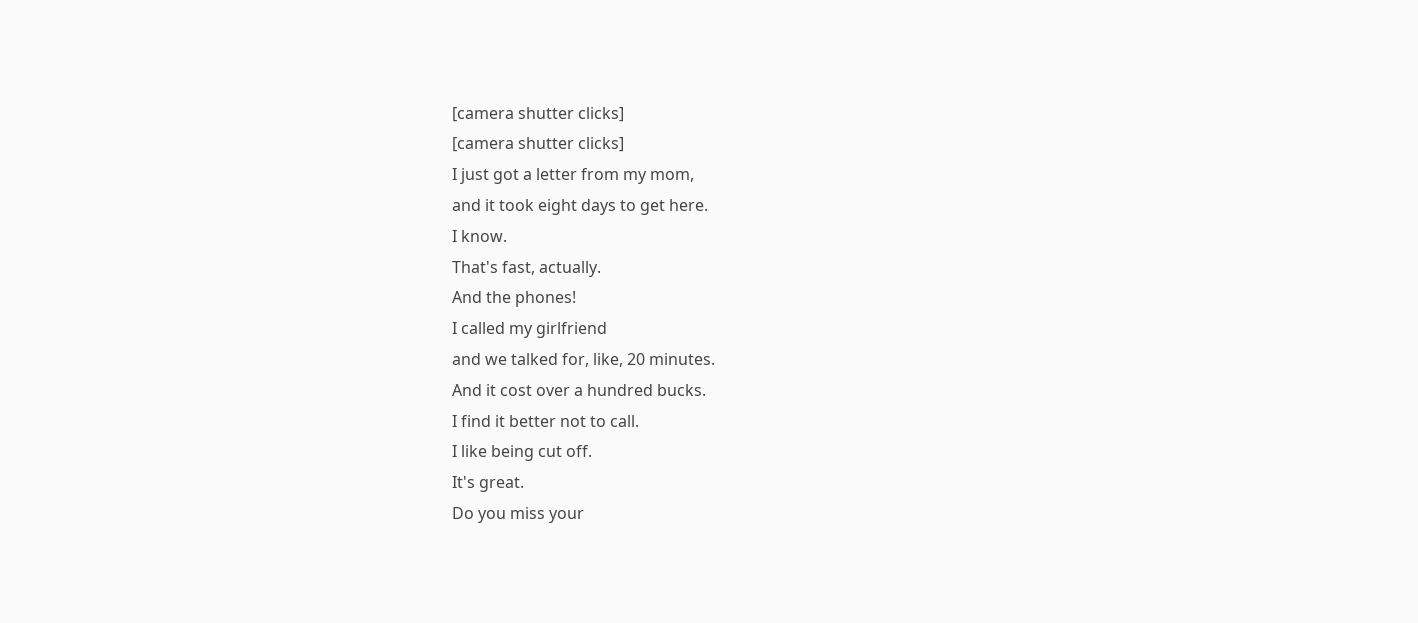[camera shutter clicks]
[camera shutter clicks]
I just got a letter from my mom,
and it took eight days to get here.
I know.
That's fast, actually.
And the phones!
I called my girlfriend
and we talked for, like, 20 minutes.
And it cost over a hundred bucks.
I find it better not to call.
I like being cut off.
It's great.
Do you miss your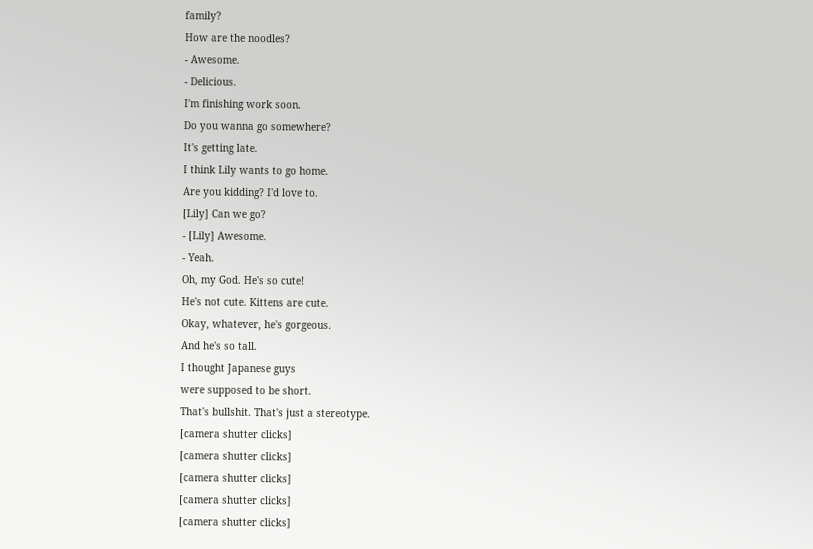family?
How are the noodles?
- Awesome.
- Delicious.
I'm finishing work soon.
Do you wanna go somewhere?
It's getting late.
I think Lily wants to go home.
Are you kidding? I'd love to.
[Lily] Can we go?
- [Lily] Awesome.
- Yeah.
Oh, my God. He's so cute!
He's not cute. Kittens are cute.
Okay, whatever, he's gorgeous.
And he's so tall.
I thought Japanese guys
were supposed to be short.
That's bullshit. That's just a stereotype.
[camera shutter clicks]
[camera shutter clicks]
[camera shutter clicks]
[camera shutter clicks]
[camera shutter clicks]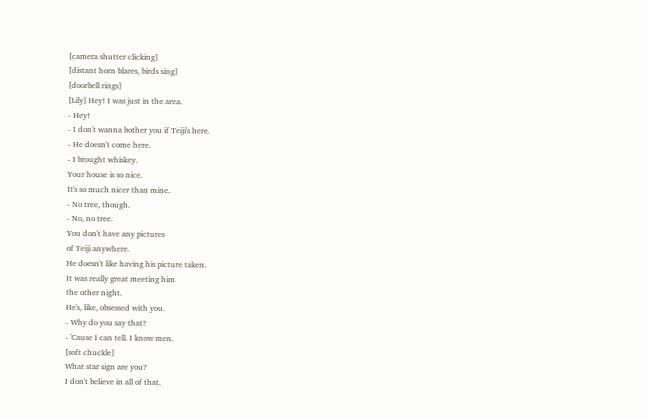[camera shutter clicking]
[distant horn blares, birds sing]
[doorbell rings]
[Lily] Hey! I was just in the area.
- Hey!
- I don't wanna bother you if Teiji's here.
- He doesn't come here.
- I brought whiskey.
Your house is so nice.
It's so much nicer than mine.
- No tree, though.
- No, no tree.
You don't have any pictures
of Teiji anywhere.
He doesn't like having his picture taken.
It was really great meeting him
the other night.
He's, like, obsessed with you.
- Why do you say that?
- 'Cause I can tell. I know men.
[soft chuckle]
What star sign are you?
I don't believe in all of that.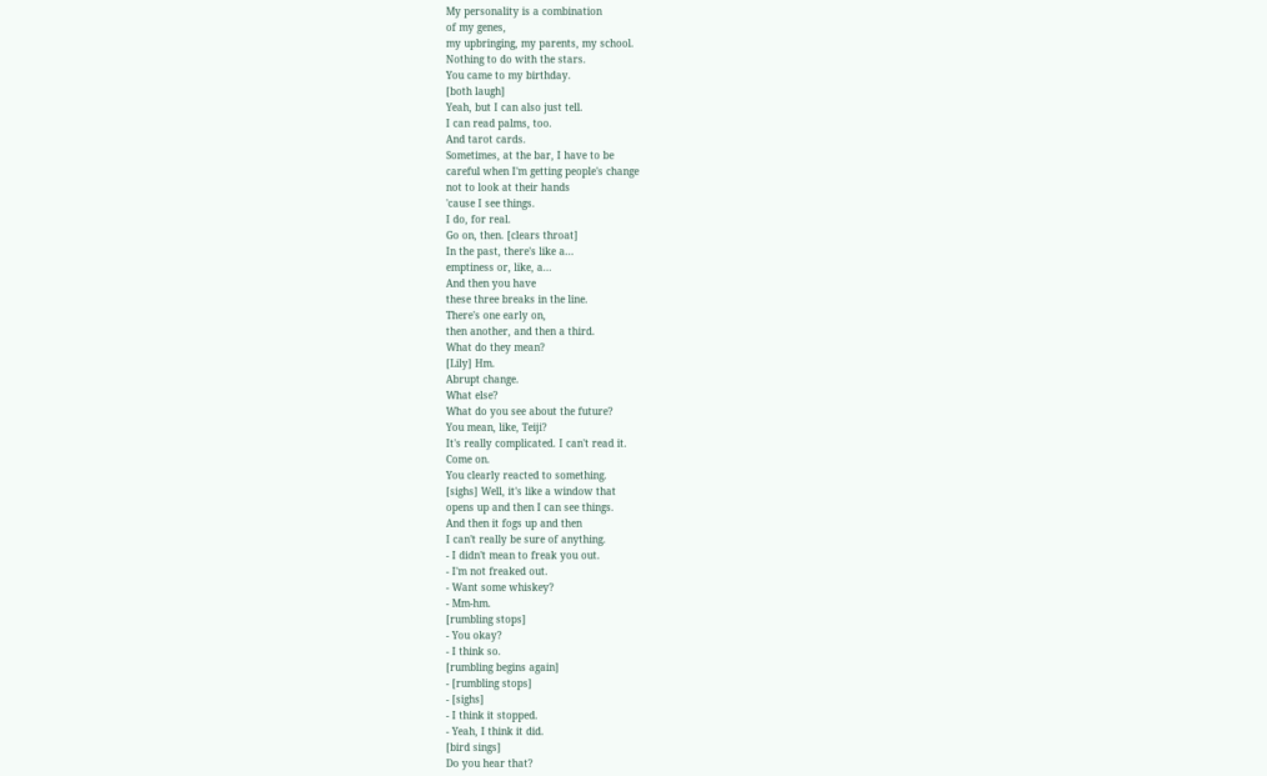My personality is a combination
of my genes,
my upbringing, my parents, my school.
Nothing to do with the stars.
You came to my birthday.
[both laugh]
Yeah, but I can also just tell.
I can read palms, too.
And tarot cards.
Sometimes, at the bar, I have to be
careful when I'm getting people's change
not to look at their hands
'cause I see things.
I do, for real.
Go on, then. [clears throat]
In the past, there's like a...
emptiness or, like, a...
And then you have
these three breaks in the line.
There's one early on,
then another, and then a third.
What do they mean?
[Lily] Hm.
Abrupt change.
What else?
What do you see about the future?
You mean, like, Teiji?
It's really complicated. I can't read it.
Come on.
You clearly reacted to something.
[sighs] Well, it's like a window that
opens up and then I can see things.
And then it fogs up and then
I can't really be sure of anything.
- I didn't mean to freak you out.
- I'm not freaked out.
- Want some whiskey?
- Mm-hm.
[rumbling stops]
- You okay?
- I think so.
[rumbling begins again]
- [rumbling stops]
- [sighs]
- I think it stopped.
- Yeah, I think it did.
[bird sings]
Do you hear that?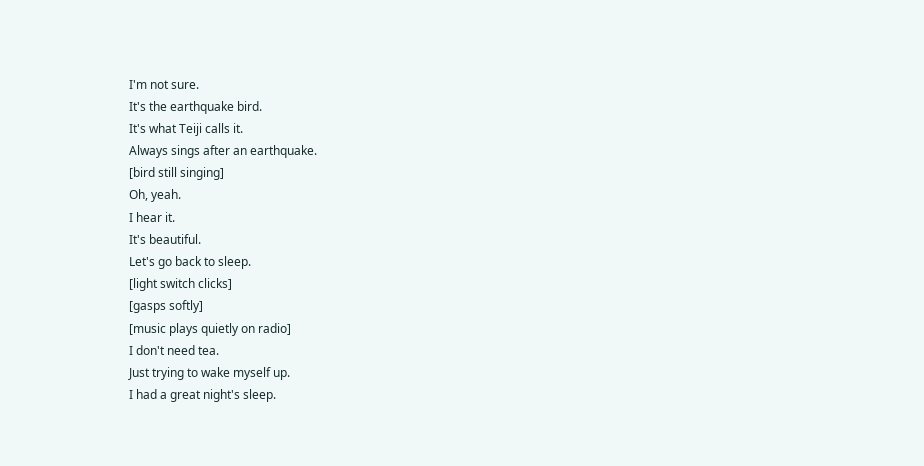I'm not sure.
It's the earthquake bird.
It's what Teiji calls it.
Always sings after an earthquake.
[bird still singing]
Oh, yeah.
I hear it.
It's beautiful.
Let's go back to sleep.
[light switch clicks]
[gasps softly]
[music plays quietly on radio]
I don't need tea.
Just trying to wake myself up.
I had a great night's sleep.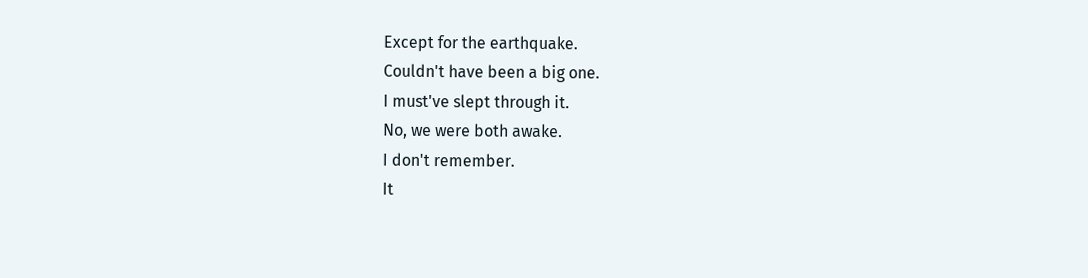Except for the earthquake.
Couldn't have been a big one.
I must've slept through it.
No, we were both awake.
I don't remember.
It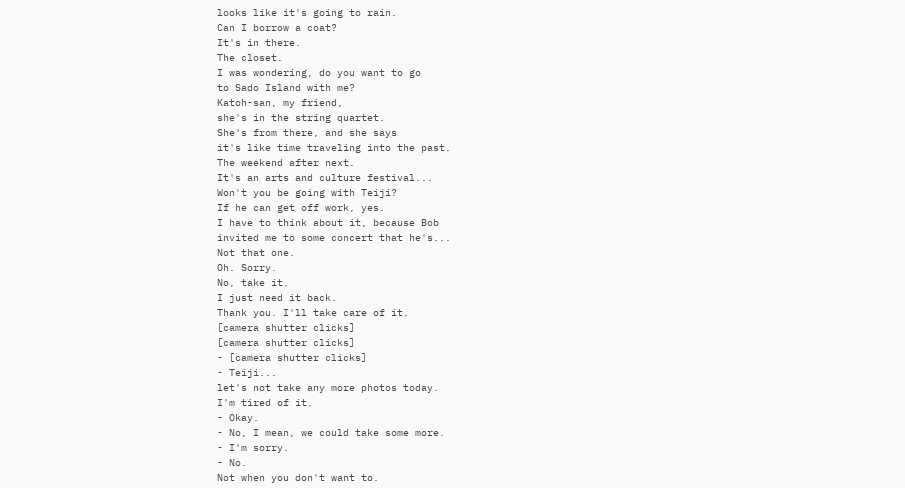looks like it's going to rain.
Can I borrow a coat?
It's in there.
The closet.
I was wondering, do you want to go
to Sado Island with me?
Katoh-san, my friend,
she's in the string quartet.
She's from there, and she says
it's like time traveling into the past.
The weekend after next.
It's an arts and culture festival...
Won't you be going with Teiji?
If he can get off work, yes.
I have to think about it, because Bob
invited me to some concert that he's...
Not that one.
Oh. Sorry.
No, take it.
I just need it back.
Thank you. I'll take care of it.
[camera shutter clicks]
[camera shutter clicks]
- [camera shutter clicks]
- Teiji...
let's not take any more photos today.
I'm tired of it.
- Okay.
- No, I mean, we could take some more.
- I'm sorry.
- No.
Not when you don't want to.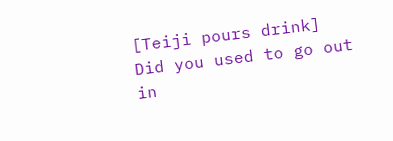[Teiji pours drink]
Did you used to go out
in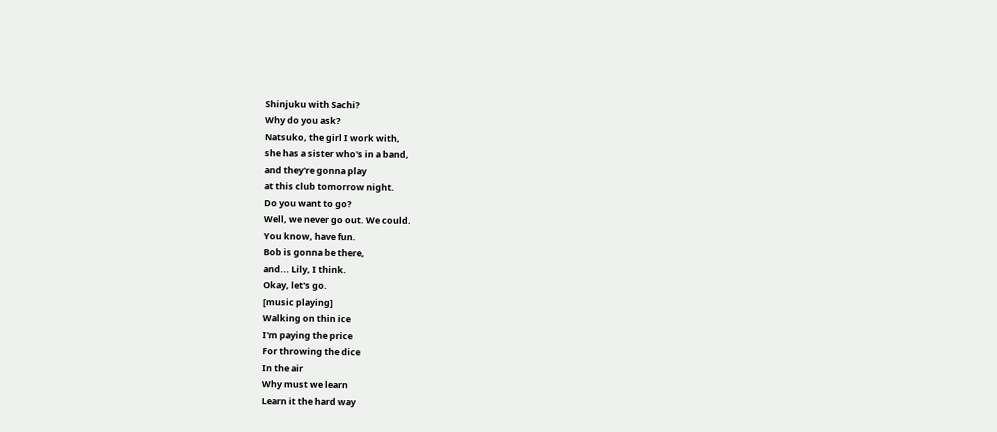Shinjuku with Sachi?
Why do you ask?
Natsuko, the girl I work with,
she has a sister who's in a band,
and they're gonna play
at this club tomorrow night.
Do you want to go?
Well, we never go out. We could.
You know, have fun.
Bob is gonna be there,
and... Lily, I think.
Okay, let's go.
[music playing]
Walking on thin ice
I'm paying the price
For throwing the dice
In the air
Why must we learn
Learn it the hard way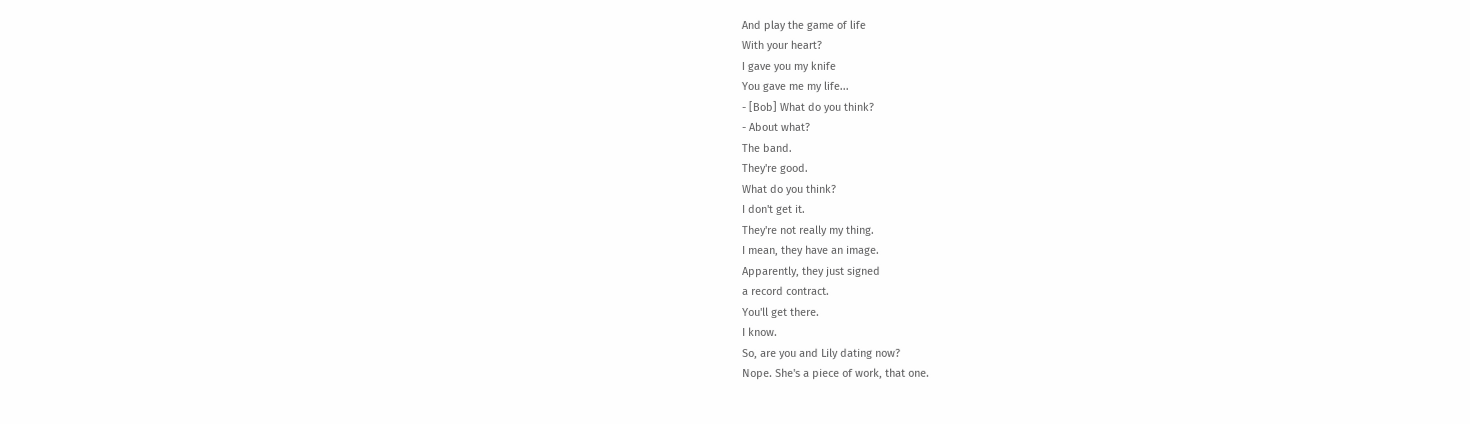And play the game of life
With your heart?
I gave you my knife
You gave me my life...
- [Bob] What do you think?
- About what?
The band.
They're good.
What do you think?
I don't get it.
They're not really my thing.
I mean, they have an image.
Apparently, they just signed
a record contract.
You'll get there.
I know.
So, are you and Lily dating now?
Nope. She's a piece of work, that one.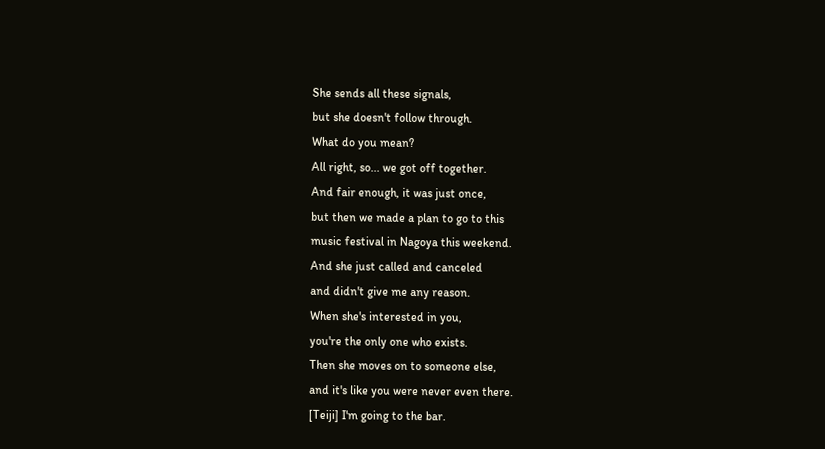She sends all these signals,
but she doesn't follow through.
What do you mean?
All right, so... we got off together.
And fair enough, it was just once,
but then we made a plan to go to this
music festival in Nagoya this weekend.
And she just called and canceled
and didn't give me any reason.
When she's interested in you,
you're the only one who exists.
Then she moves on to someone else,
and it's like you were never even there.
[Teiji] I'm going to the bar.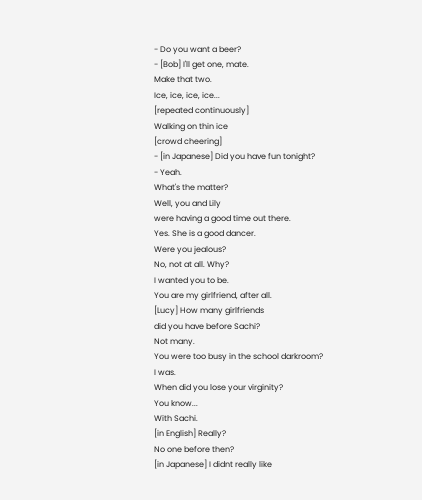- Do you want a beer?
- [Bob] I'll get one, mate.
Make that two.
Ice, ice, ice, ice...
[repeated continuously]
Walking on thin ice
[crowd cheering]
- [in Japanese] Did you have fun tonight?
- Yeah.
What's the matter?
Well, you and Lily
were having a good time out there.
Yes. She is a good dancer.
Were you jealous?
No, not at all. Why?
I wanted you to be.
You are my girlfriend, after all.
[Lucy] How many girlfriends
did you have before Sachi?
Not many.
You were too busy in the school darkroom?
I was.
When did you lose your virginity?
You know...
With Sachi.
[in English] Really?
No one before then?
[in Japanese] I didnt really like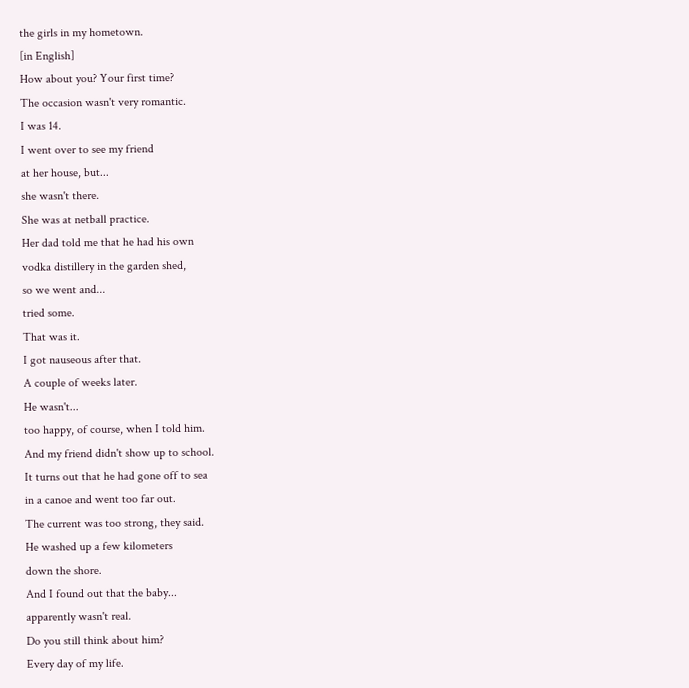the girls in my hometown.
[in English]
How about you? Your first time?
The occasion wasn't very romantic.
I was 14.
I went over to see my friend
at her house, but...
she wasn't there.
She was at netball practice.
Her dad told me that he had his own
vodka distillery in the garden shed,
so we went and...
tried some.
That was it.
I got nauseous after that.
A couple of weeks later.
He wasn't...
too happy, of course, when I told him.
And my friend didn't show up to school.
It turns out that he had gone off to sea
in a canoe and went too far out.
The current was too strong, they said.
He washed up a few kilometers
down the shore.
And I found out that the baby...
apparently wasn't real.
Do you still think about him?
Every day of my life.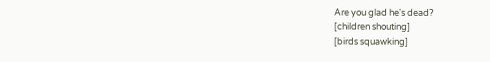Are you glad he's dead?
[children shouting]
[birds squawking]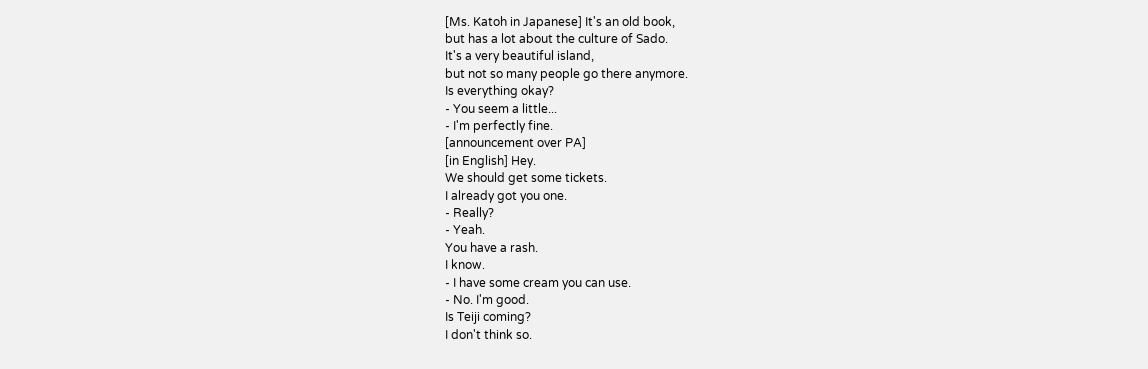[Ms. Katoh in Japanese] It's an old book,
but has a lot about the culture of Sado.
It's a very beautiful island,
but not so many people go there anymore.
Is everything okay?
- You seem a little...
- I'm perfectly fine.
[announcement over PA]
[in English] Hey.
We should get some tickets.
I already got you one.
- Really?
- Yeah.
You have a rash.
I know.
- I have some cream you can use.
- No. I'm good.
Is Teiji coming?
I don't think so.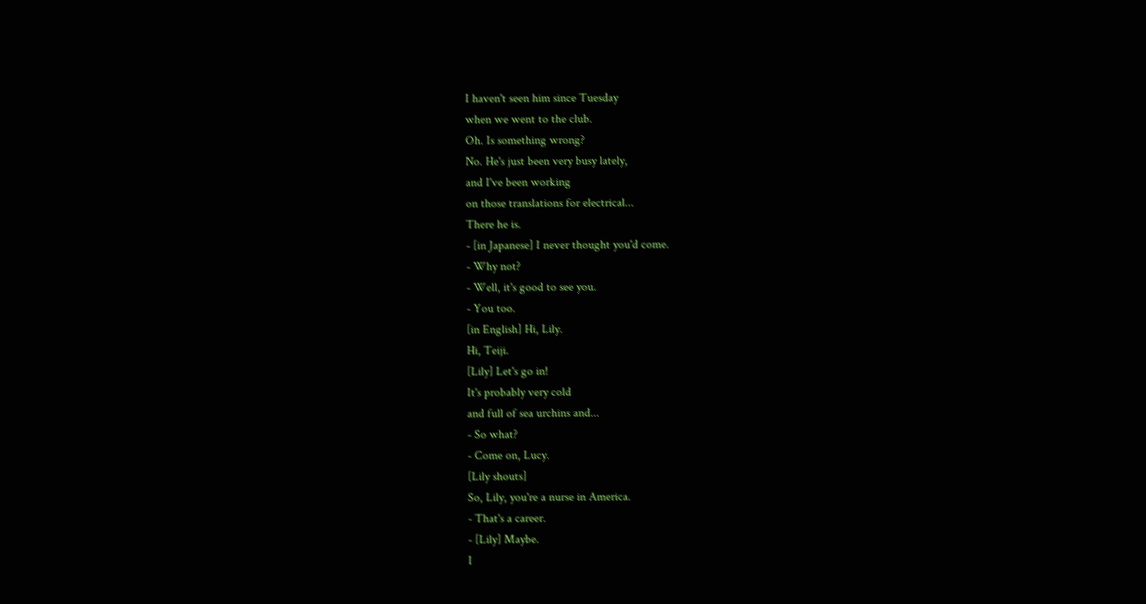I haven't seen him since Tuesday
when we went to the club.
Oh. Is something wrong?
No. He's just been very busy lately,
and I've been working
on those translations for electrical...
There he is.
- [in Japanese] I never thought you'd come.
- Why not?
- Well, it's good to see you.
- You too.
[in English] Hi, Lily.
Hi, Teiji.
[Lily] Let's go in!
It's probably very cold
and full of sea urchins and...
- So what?
- Come on, Lucy.
[Lily shouts]
So, Lily, you're a nurse in America.
- That's a career.
- [Lily] Maybe.
I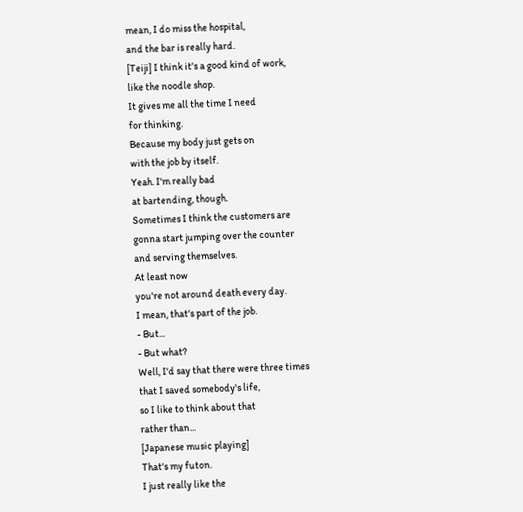mean, I do miss the hospital,
and the bar is really hard.
[Teiji] I think it's a good kind of work,
like the noodle shop.
It gives me all the time I need
for thinking.
Because my body just gets on
with the job by itself.
Yeah. I'm really bad
at bartending, though.
Sometimes I think the customers are
gonna start jumping over the counter
and serving themselves.
At least now
you're not around death every day.
I mean, that's part of the job.
- But...
- But what?
Well, I'd say that there were three times
that I saved somebody's life,
so I like to think about that
rather than...
[Japanese music playing]
That's my futon.
I just really like the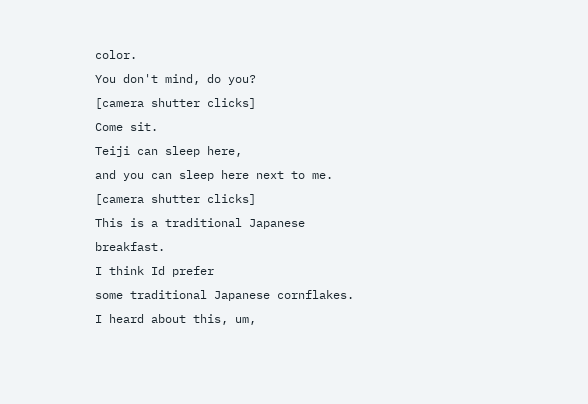color.
You don't mind, do you?
[camera shutter clicks]
Come sit.
Teiji can sleep here,
and you can sleep here next to me.
[camera shutter clicks]
This is a traditional Japanese breakfast.
I think Id prefer
some traditional Japanese cornflakes.
I heard about this, um,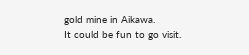gold mine in Aikawa.
It could be fun to go visit.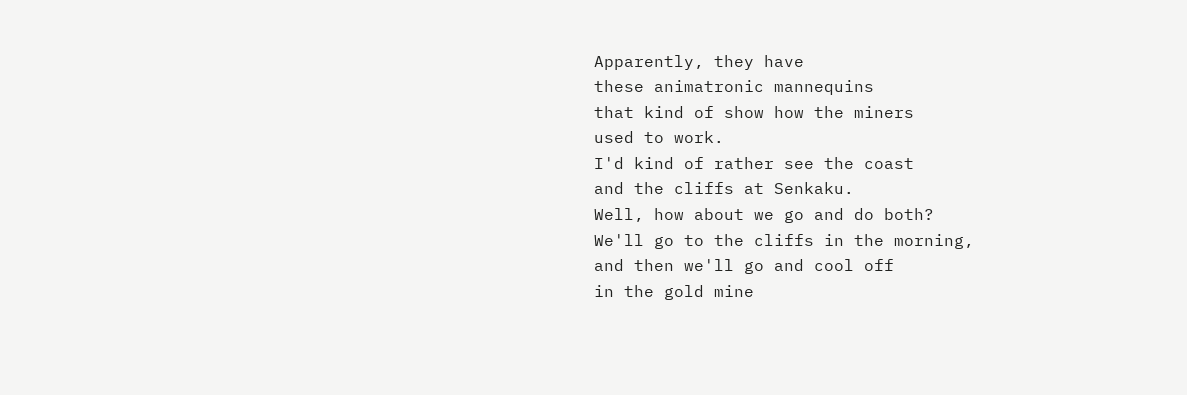Apparently, they have
these animatronic mannequins
that kind of show how the miners
used to work.
I'd kind of rather see the coast
and the cliffs at Senkaku.
Well, how about we go and do both?
We'll go to the cliffs in the morning,
and then we'll go and cool off
in the gold mine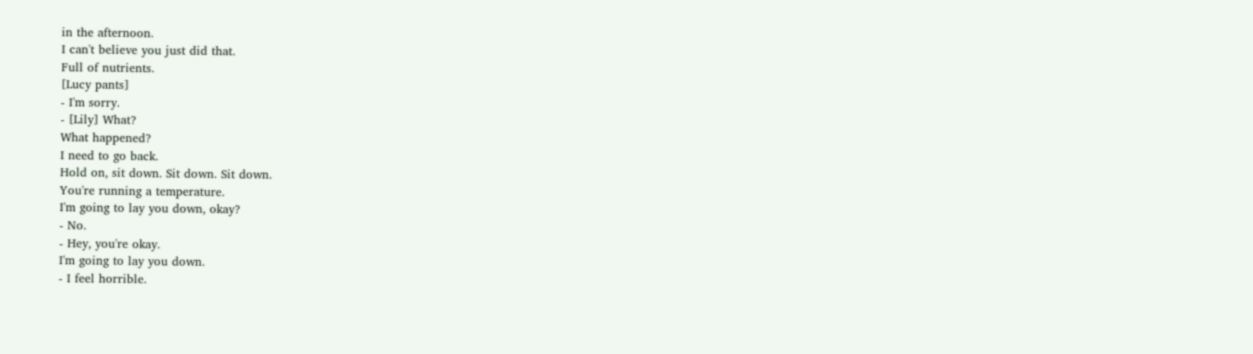in the afternoon.
I can't believe you just did that.
Full of nutrients.
[Lucy pants]
- I'm sorry.
- [Lily] What?
What happened?
I need to go back.
Hold on, sit down. Sit down. Sit down.
You're running a temperature.
I'm going to lay you down, okay?
- No.
- Hey, you're okay.
I'm going to lay you down.
- I feel horrible.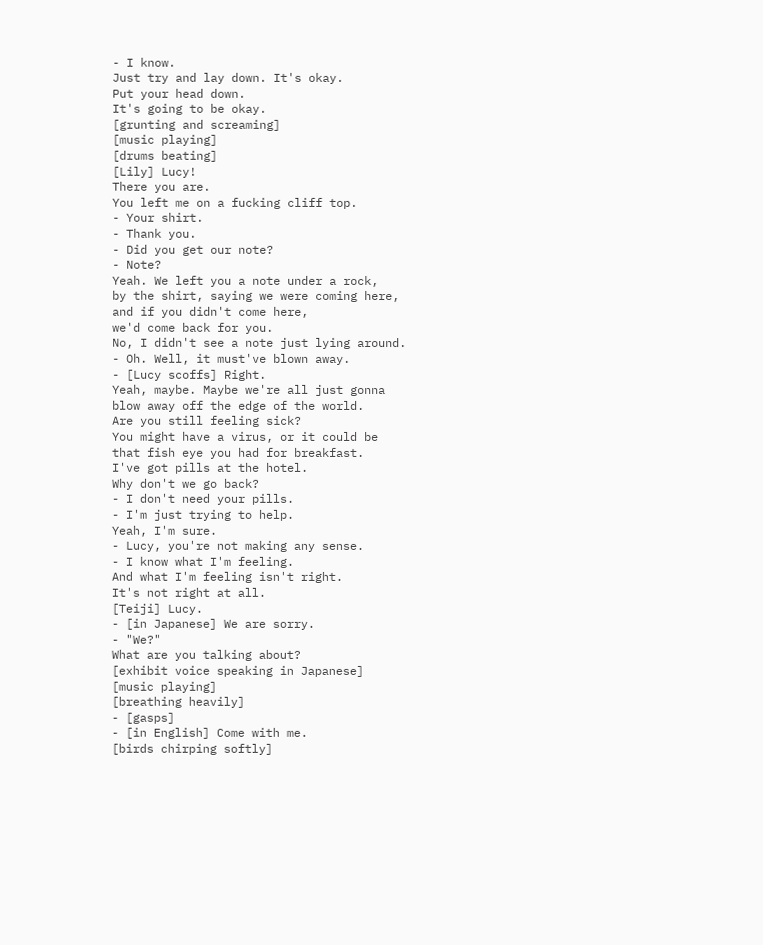- I know.
Just try and lay down. It's okay.
Put your head down.
It's going to be okay.
[grunting and screaming]
[music playing]
[drums beating]
[Lily] Lucy!
There you are.
You left me on a fucking cliff top.
- Your shirt.
- Thank you.
- Did you get our note?
- Note?
Yeah. We left you a note under a rock,
by the shirt, saying we were coming here,
and if you didn't come here,
we'd come back for you.
No, I didn't see a note just lying around.
- Oh. Well, it must've blown away.
- [Lucy scoffs] Right.
Yeah, maybe. Maybe we're all just gonna
blow away off the edge of the world.
Are you still feeling sick?
You might have a virus, or it could be
that fish eye you had for breakfast.
I've got pills at the hotel.
Why don't we go back?
- I don't need your pills.
- I'm just trying to help.
Yeah, I'm sure.
- Lucy, you're not making any sense.
- I know what I'm feeling.
And what I'm feeling isn't right.
It's not right at all.
[Teiji] Lucy.
- [in Japanese] We are sorry.
- "We?"
What are you talking about?
[exhibit voice speaking in Japanese]
[music playing]
[breathing heavily]
- [gasps]
- [in English] Come with me.
[birds chirping softly]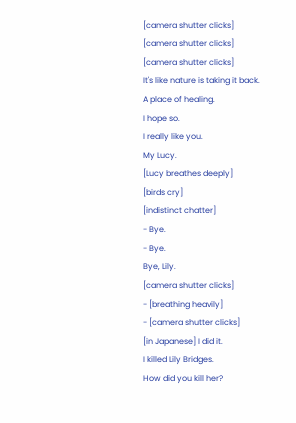[camera shutter clicks]
[camera shutter clicks]
[camera shutter clicks]
It's like nature is taking it back.
A place of healing.
I hope so.
I really like you.
My Lucy.
[Lucy breathes deeply]
[birds cry]
[indistinct chatter]
- Bye.
- Bye.
Bye, Lily.
[camera shutter clicks]
- [breathing heavily]
- [camera shutter clicks]
[in Japanese] I did it.
I killed Lily Bridges.
How did you kill her?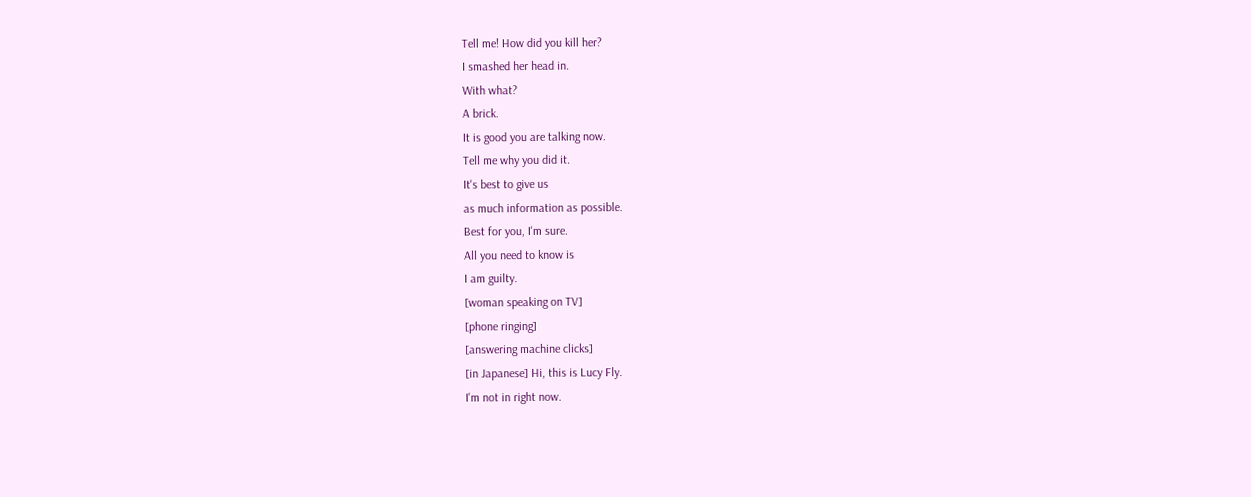Tell me! How did you kill her?
I smashed her head in.
With what?
A brick.
It is good you are talking now.
Tell me why you did it.
It's best to give us
as much information as possible.
Best for you, I'm sure.
All you need to know is
I am guilty.
[woman speaking on TV]
[phone ringing]
[answering machine clicks]
[in Japanese] Hi, this is Lucy Fly.
I'm not in right now.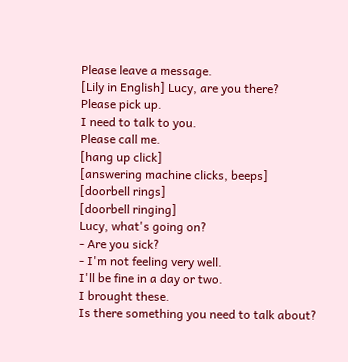Please leave a message.
[Lily in English] Lucy, are you there?
Please pick up.
I need to talk to you.
Please call me.
[hang up click]
[answering machine clicks, beeps]
[doorbell rings]
[doorbell ringing]
Lucy, what's going on?
- Are you sick?
- I'm not feeling very well.
I'll be fine in a day or two.
I brought these.
Is there something you need to talk about?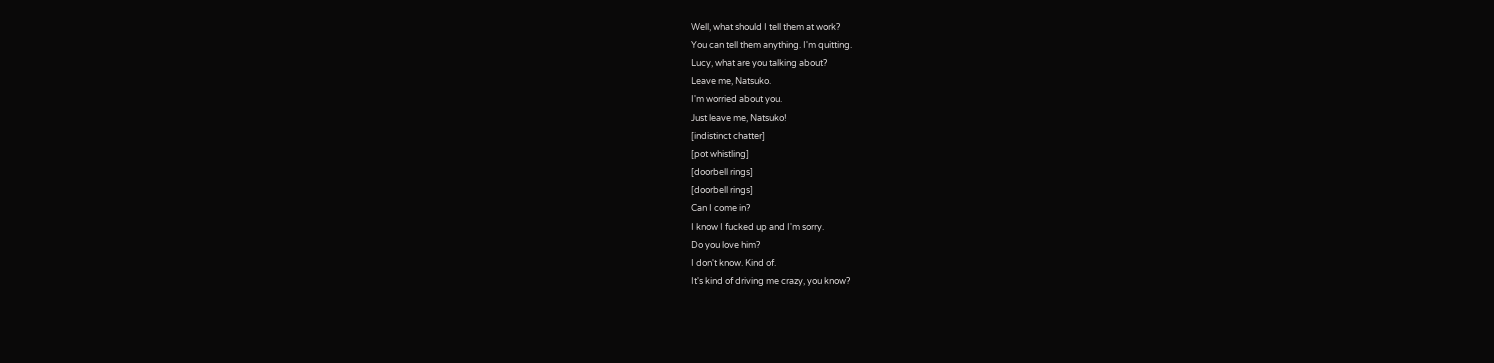Well, what should I tell them at work?
You can tell them anything. I'm quitting.
Lucy, what are you talking about?
Leave me, Natsuko.
I'm worried about you.
Just leave me, Natsuko!
[indistinct chatter]
[pot whistling]
[doorbell rings]
[doorbell rings]
Can I come in?
I know I fucked up and I'm sorry.
Do you love him?
I don't know. Kind of.
It's kind of driving me crazy, you know?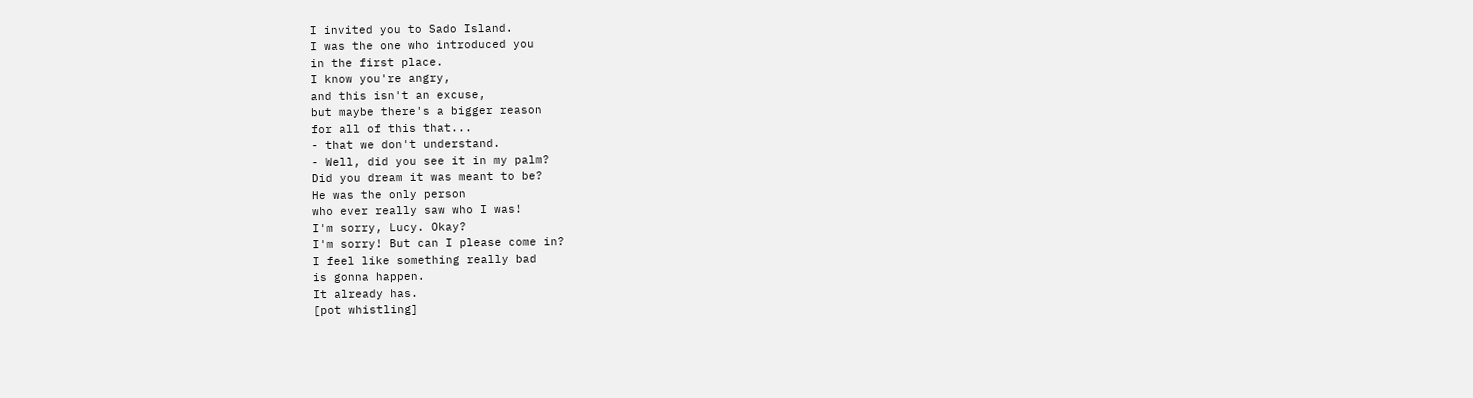I invited you to Sado Island.
I was the one who introduced you
in the first place.
I know you're angry,
and this isn't an excuse,
but maybe there's a bigger reason
for all of this that...
- that we don't understand.
- Well, did you see it in my palm?
Did you dream it was meant to be?
He was the only person
who ever really saw who I was!
I'm sorry, Lucy. Okay?
I'm sorry! But can I please come in?
I feel like something really bad
is gonna happen.
It already has.
[pot whistling]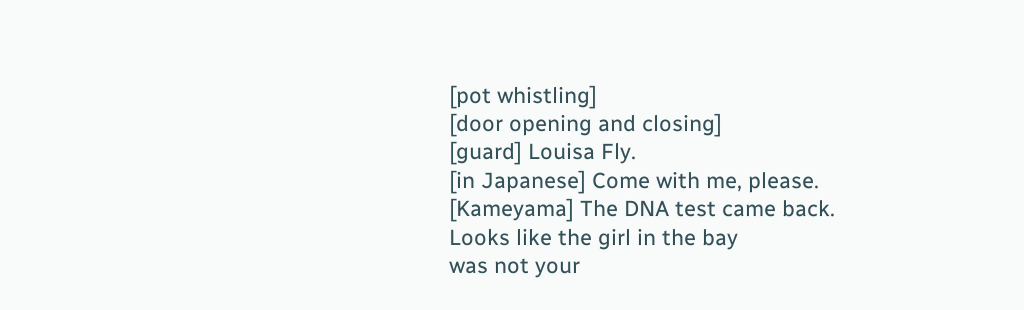[pot whistling]
[door opening and closing]
[guard] Louisa Fly.
[in Japanese] Come with me, please.
[Kameyama] The DNA test came back.
Looks like the girl in the bay
was not your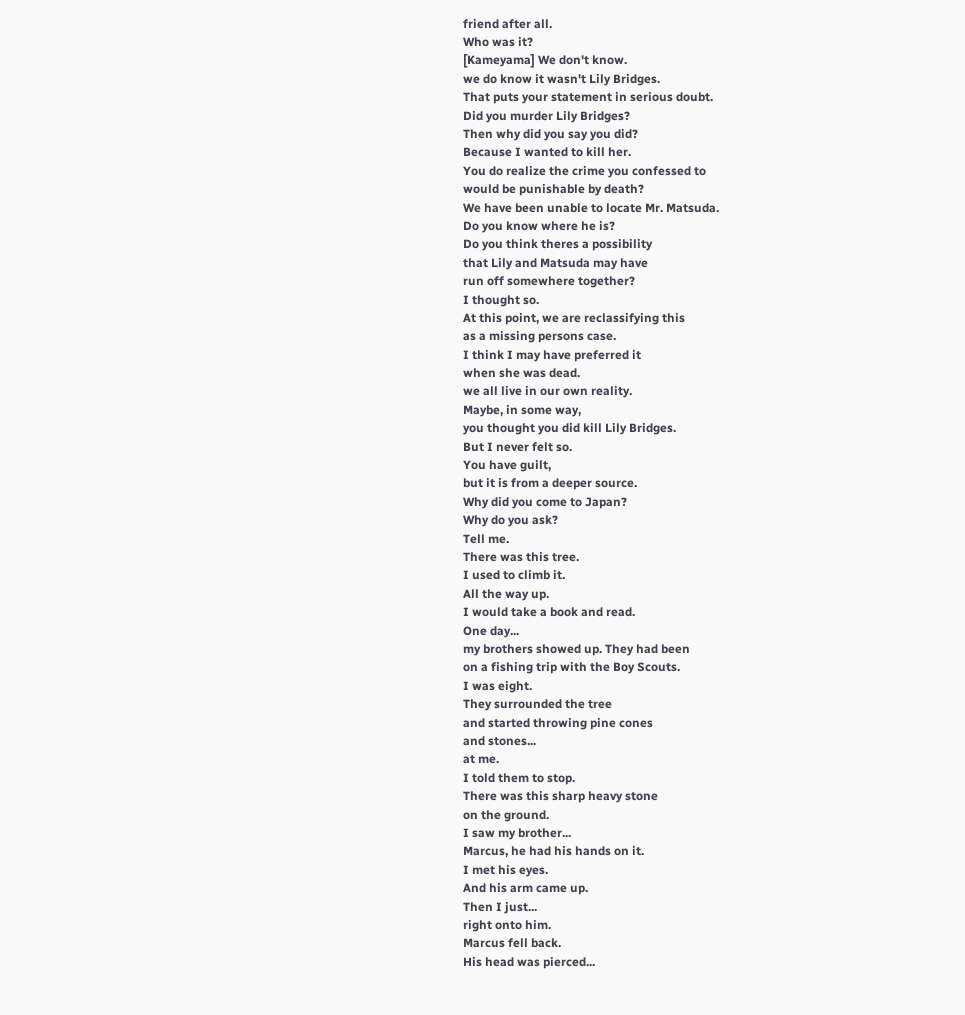friend after all.
Who was it?
[Kameyama] We don't know.
we do know it wasn't Lily Bridges.
That puts your statement in serious doubt.
Did you murder Lily Bridges?
Then why did you say you did?
Because I wanted to kill her.
You do realize the crime you confessed to
would be punishable by death?
We have been unable to locate Mr. Matsuda.
Do you know where he is?
Do you think theres a possibility
that Lily and Matsuda may have
run off somewhere together?
I thought so.
At this point, we are reclassifying this
as a missing persons case.
I think I may have preferred it
when she was dead.
we all live in our own reality.
Maybe, in some way,
you thought you did kill Lily Bridges.
But I never felt so.
You have guilt,
but it is from a deeper source.
Why did you come to Japan?
Why do you ask?
Tell me.
There was this tree.
I used to climb it.
All the way up.
I would take a book and read.
One day...
my brothers showed up. They had been
on a fishing trip with the Boy Scouts.
I was eight.
They surrounded the tree
and started throwing pine cones
and stones...
at me.
I told them to stop.
There was this sharp heavy stone
on the ground.
I saw my brother...
Marcus, he had his hands on it.
I met his eyes.
And his arm came up.
Then I just...
right onto him.
Marcus fell back.
His head was pierced...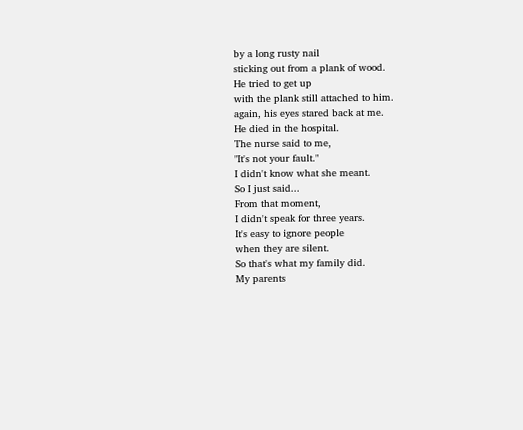by a long rusty nail
sticking out from a plank of wood.
He tried to get up
with the plank still attached to him.
again, his eyes stared back at me.
He died in the hospital.
The nurse said to me,
"It's not your fault."
I didn't know what she meant.
So I just said...
From that moment,
I didn't speak for three years.
It's easy to ignore people
when they are silent.
So that's what my family did.
My parents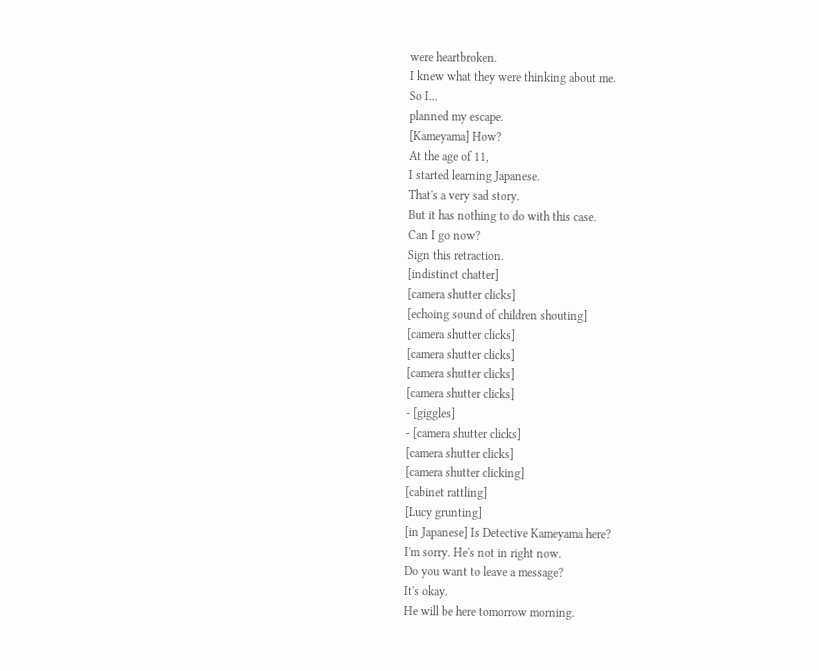were heartbroken.
I knew what they were thinking about me.
So I...
planned my escape.
[Kameyama] How?
At the age of 11,
I started learning Japanese.
That's a very sad story.
But it has nothing to do with this case.
Can I go now?
Sign this retraction.
[indistinct chatter]
[camera shutter clicks]
[echoing sound of children shouting]
[camera shutter clicks]
[camera shutter clicks]
[camera shutter clicks]
[camera shutter clicks]
- [giggles]
- [camera shutter clicks]
[camera shutter clicks]
[camera shutter clicking]
[cabinet rattling]
[Lucy grunting]
[in Japanese] Is Detective Kameyama here?
I'm sorry. He's not in right now.
Do you want to leave a message?
It's okay.
He will be here tomorrow morning.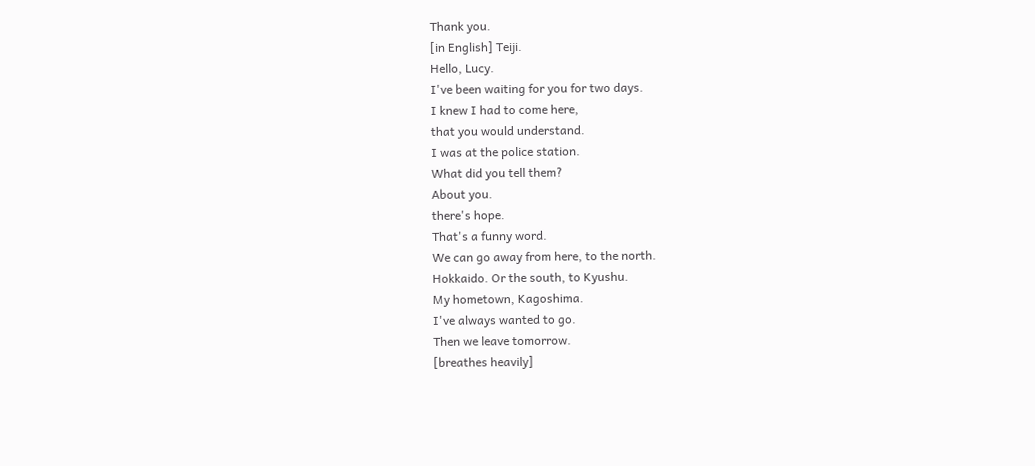Thank you.
[in English] Teiji.
Hello, Lucy.
I've been waiting for you for two days.
I knew I had to come here,
that you would understand.
I was at the police station.
What did you tell them?
About you.
there's hope.
That's a funny word.
We can go away from here, to the north.
Hokkaido. Or the south, to Kyushu.
My hometown, Kagoshima.
I've always wanted to go.
Then we leave tomorrow.
[breathes heavily]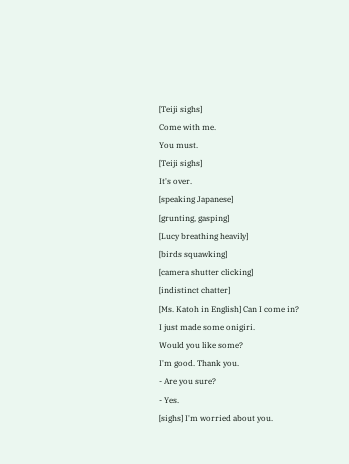[Teiji sighs]
Come with me.
You must.
[Teiji sighs]
It's over.
[speaking Japanese]
[grunting, gasping]
[Lucy breathing heavily]
[birds squawking]
[camera shutter clicking]
[indistinct chatter]
[Ms. Katoh in English] Can I come in?
I just made some onigiri.
Would you like some?
I'm good. Thank you.
- Are you sure?
- Yes.
[sighs] I'm worried about you.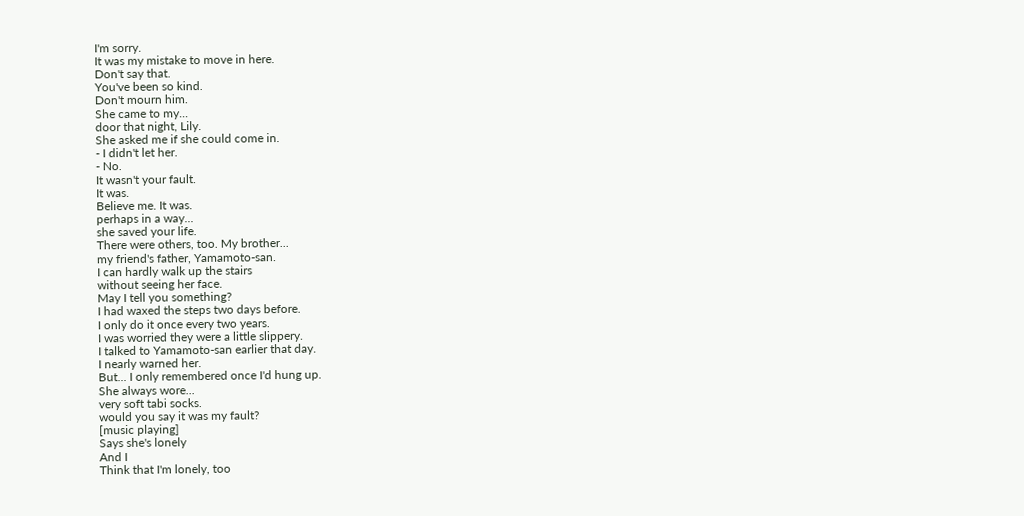I'm sorry.
It was my mistake to move in here.
Don't say that.
You've been so kind.
Don't mourn him.
She came to my...
door that night, Lily.
She asked me if she could come in.
- I didn't let her.
- No.
It wasn't your fault.
It was.
Believe me. It was.
perhaps in a way...
she saved your life.
There were others, too. My brother...
my friend's father, Yamamoto-san.
I can hardly walk up the stairs
without seeing her face.
May I tell you something?
I had waxed the steps two days before.
I only do it once every two years.
I was worried they were a little slippery.
I talked to Yamamoto-san earlier that day.
I nearly warned her.
But... I only remembered once I'd hung up.
She always wore...
very soft tabi socks.
would you say it was my fault?
[music playing]
Says she's lonely
And I
Think that I'm lonely, too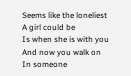Seems like the loneliest
A girl could be
Is when she is with you
And now you walk on
In someone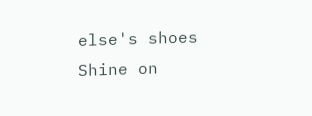else's shoes
Shine on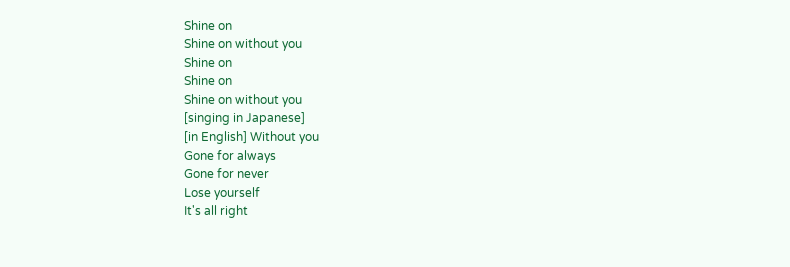Shine on
Shine on without you
Shine on
Shine on
Shine on without you
[singing in Japanese]
[in English] Without you
Gone for always
Gone for never
Lose yourself
It's all right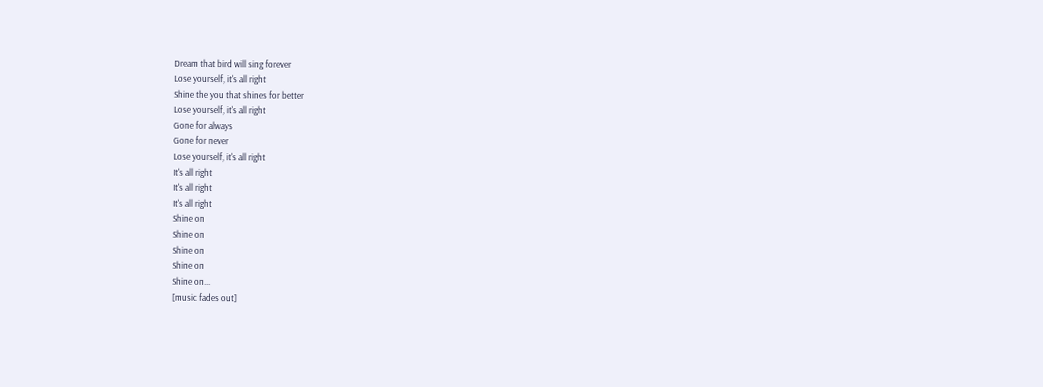Dream that bird will sing forever
Lose yourself, it's all right
Shine the you that shines for better
Lose yourself, it's all right
Gone for always
Gone for never
Lose yourself, it's all right
It's all right
It's all right
It's all right
Shine on
Shine on
Shine on
Shine on
Shine on...
[music fades out]